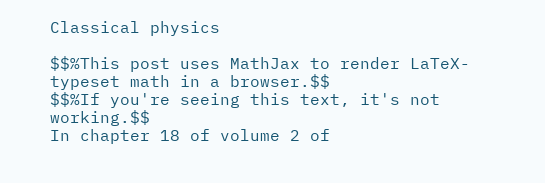Classical physics

$$%This post uses MathJax to render LaTeX-typeset math in a browser.$$
$$%If you're seeing this text, it's not working.$$
In chapter 18 of volume 2 of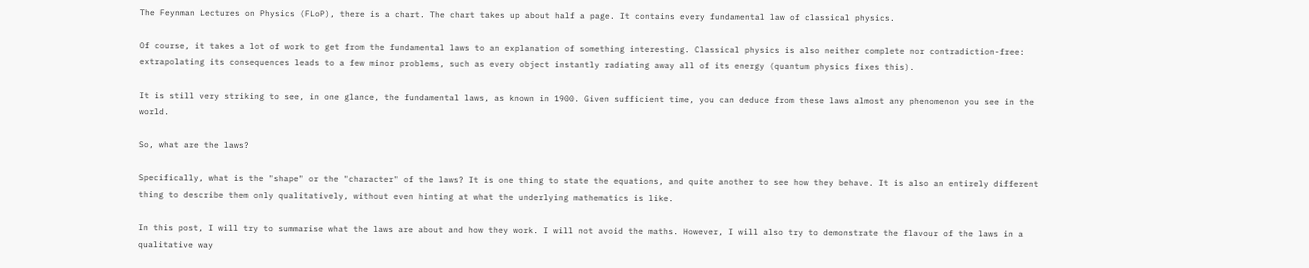The Feynman Lectures on Physics (FLoP), there is a chart. The chart takes up about half a page. It contains every fundamental law of classical physics.

Of course, it takes a lot of work to get from the fundamental laws to an explanation of something interesting. Classical physics is also neither complete nor contradiction-free: extrapolating its consequences leads to a few minor problems, such as every object instantly radiating away all of its energy (quantum physics fixes this).

It is still very striking to see, in one glance, the fundamental laws, as known in 1900. Given sufficient time, you can deduce from these laws almost any phenomenon you see in the world.

So, what are the laws?

Specifically, what is the "shape" or the "character" of the laws? It is one thing to state the equations, and quite another to see how they behave. It is also an entirely different thing to describe them only qualitatively, without even hinting at what the underlying mathematics is like.

In this post, I will try to summarise what the laws are about and how they work. I will not avoid the maths. However, I will also try to demonstrate the flavour of the laws in a qualitative way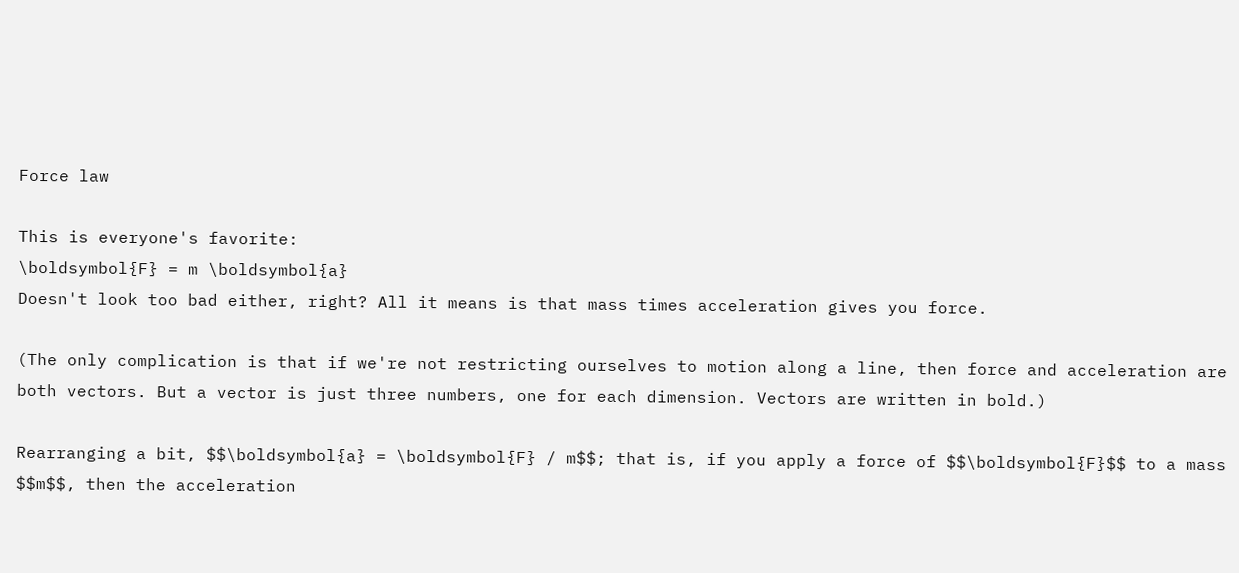Force law

This is everyone's favorite:
\boldsymbol{F} = m \boldsymbol{a}
Doesn't look too bad either, right? All it means is that mass times acceleration gives you force.

(The only complication is that if we're not restricting ourselves to motion along a line, then force and acceleration are both vectors. But a vector is just three numbers, one for each dimension. Vectors are written in bold.)

Rearranging a bit, $$\boldsymbol{a} = \boldsymbol{F} / m$$; that is, if you apply a force of $$\boldsymbol{F}$$ to a mass $$m$$, then the acceleration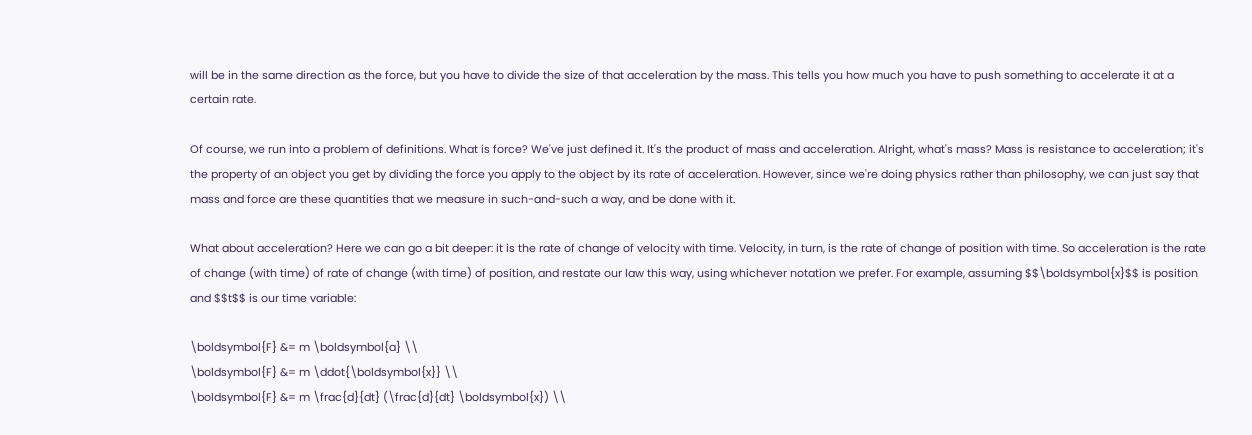will be in the same direction as the force, but you have to divide the size of that acceleration by the mass. This tells you how much you have to push something to accelerate it at a certain rate.

Of course, we run into a problem of definitions. What is force? We've just defined it. It's the product of mass and acceleration. Alright, what's mass? Mass is resistance to acceleration; it's the property of an object you get by dividing the force you apply to the object by its rate of acceleration. However, since we're doing physics rather than philosophy, we can just say that mass and force are these quantities that we measure in such-and-such a way, and be done with it.

What about acceleration? Here we can go a bit deeper: it is the rate of change of velocity with time. Velocity, in turn, is the rate of change of position with time. So acceleration is the rate of change (with time) of rate of change (with time) of position, and restate our law this way, using whichever notation we prefer. For example, assuming $$\boldsymbol{x}$$ is position and $$t$$ is our time variable:

\boldsymbol{F} &= m \boldsymbol{a} \\
\boldsymbol{F} &= m \ddot{\boldsymbol{x}} \\
\boldsymbol{F} &= m \frac{d}{dt} (\frac{d}{dt} \boldsymbol{x}) \\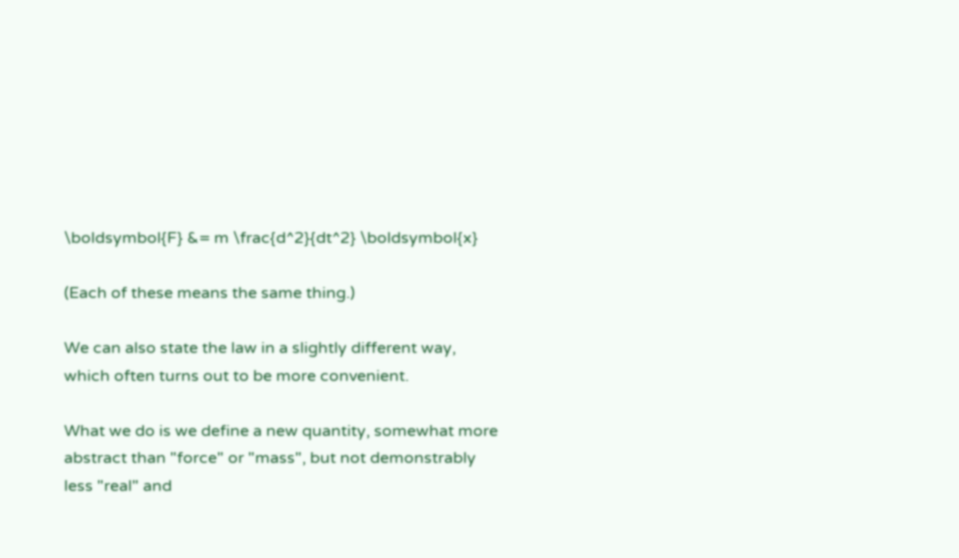\boldsymbol{F} &= m \frac{d^2}{dt^2} \boldsymbol{x}

(Each of these means the same thing.)

We can also state the law in a slightly different way, which often turns out to be more convenient.

What we do is we define a new quantity, somewhat more abstract than "force" or "mass", but not demonstrably less "real" and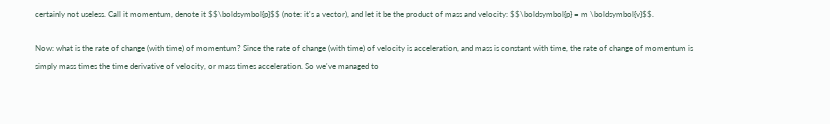certainly not useless. Call it momentum, denote it $$\boldsymbol{p}$$ (note: it's a vector), and let it be the product of mass and velocity: $$\boldsymbol{p} = m \boldsymbol{v}$$.

Now: what is the rate of change (with time) of momentum? Since the rate of change (with time) of velocity is acceleration, and mass is constant with time, the rate of change of momentum is simply mass times the time derivative of velocity, or mass times acceleration. So we've managed to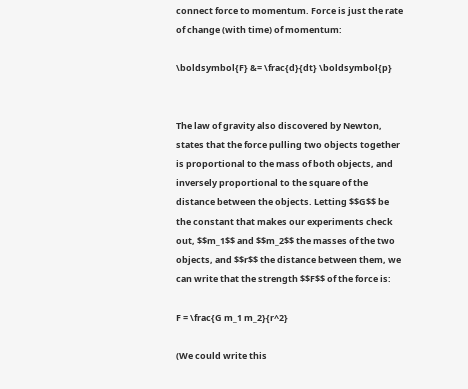connect force to momentum. Force is just the rate of change (with time) of momentum:

\boldsymbol{F} &= \frac{d}{dt} \boldsymbol{p}


The law of gravity also discovered by Newton, states that the force pulling two objects together is proportional to the mass of both objects, and inversely proportional to the square of the distance between the objects. Letting $$G$$ be the constant that makes our experiments check out, $$m_1$$ and $$m_2$$ the masses of the two objects, and $$r$$ the distance between them, we can write that the strength $$F$$ of the force is:

F = \frac{G m_1 m_2}{r^2}

(We could write this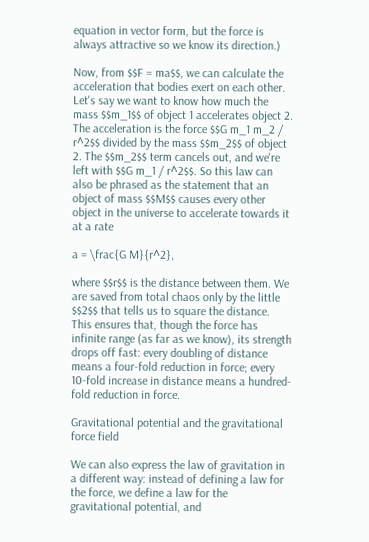equation in vector form, but the force is always attractive so we know its direction.)

Now, from $$F = ma$$, we can calculate the acceleration that bodies exert on each other. Let's say we want to know how much the mass $$m_1$$ of object 1 accelerates object 2. The acceleration is the force $$G m_1 m_2 / r^2$$ divided by the mass $$m_2$$ of object 2. The $$m_2$$ term cancels out, and we're left with $$G m_1 / r^2$$. So this law can also be phrased as the statement that an object of mass $$M$$ causes every other object in the universe to accelerate towards it at a rate

a = \frac{G M}{r^2},

where $$r$$ is the distance between them. We are saved from total chaos only by the little $$2$$ that tells us to square the distance. This ensures that, though the force has infinite range (as far as we know), its strength drops off fast: every doubling of distance means a four-fold reduction in force; every 10-fold increase in distance means a hundred-fold reduction in force.

Gravitational potential and the gravitational force field

We can also express the law of gravitation in a different way: instead of defining a law for the force, we define a law for the gravitational potential, and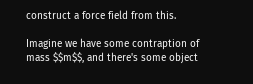construct a force field from this.

Imagine we have some contraption of mass $$m$$, and there's some object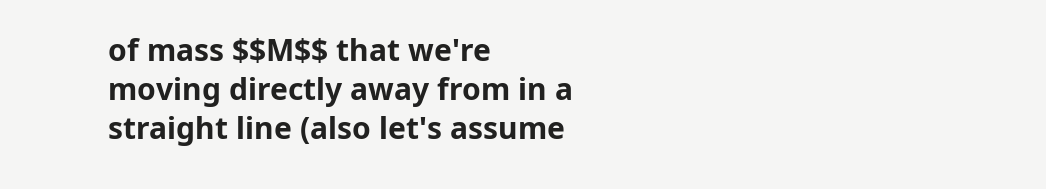of mass $$M$$ that we're moving directly away from in a straight line (also let's assume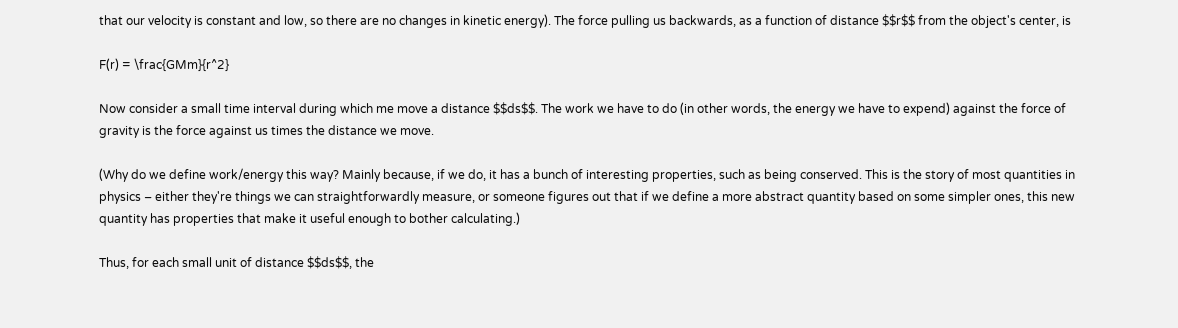that our velocity is constant and low, so there are no changes in kinetic energy). The force pulling us backwards, as a function of distance $$r$$ from the object's center, is

F(r) = \frac{GMm}{r^2}

Now consider a small time interval during which me move a distance $$ds$$. The work we have to do (in other words, the energy we have to expend) against the force of gravity is the force against us times the distance we move.

(Why do we define work/energy this way? Mainly because, if we do, it has a bunch of interesting properties, such as being conserved. This is the story of most quantities in physics – either they're things we can straightforwardly measure, or someone figures out that if we define a more abstract quantity based on some simpler ones, this new quantity has properties that make it useful enough to bother calculating.)

Thus, for each small unit of distance $$ds$$, the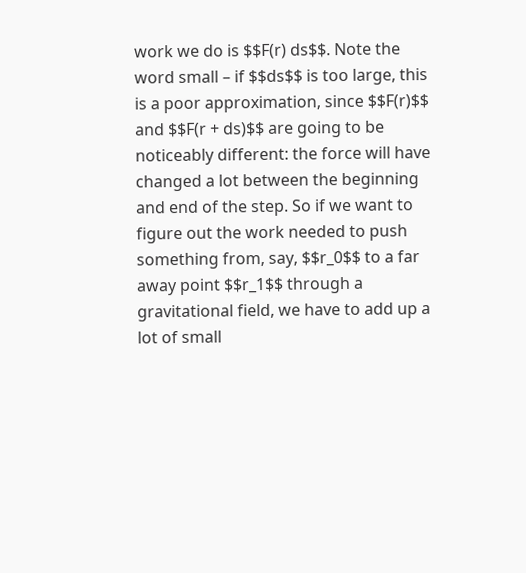work we do is $$F(r) ds$$. Note the word small – if $$ds$$ is too large, this is a poor approximation, since $$F(r)$$ and $$F(r + ds)$$ are going to be noticeably different: the force will have changed a lot between the beginning and end of the step. So if we want to figure out the work needed to push something from, say, $$r_0$$ to a far away point $$r_1$$ through a gravitational field, we have to add up a lot of small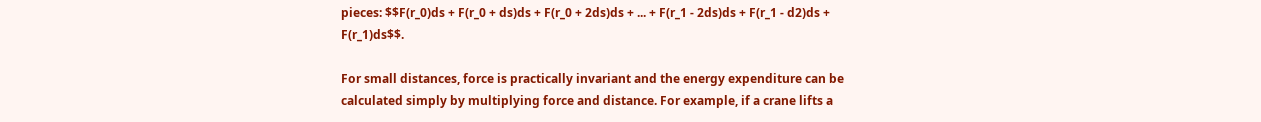pieces: $$F(r_0)ds + F(r_0 + ds)ds + F(r_0 + 2ds)ds + ... + F(r_1 - 2ds)ds + F(r_1 - d2)ds + F(r_1)ds$$.

For small distances, force is practically invariant and the energy expenditure can be calculated simply by multiplying force and distance. For example, if a crane lifts a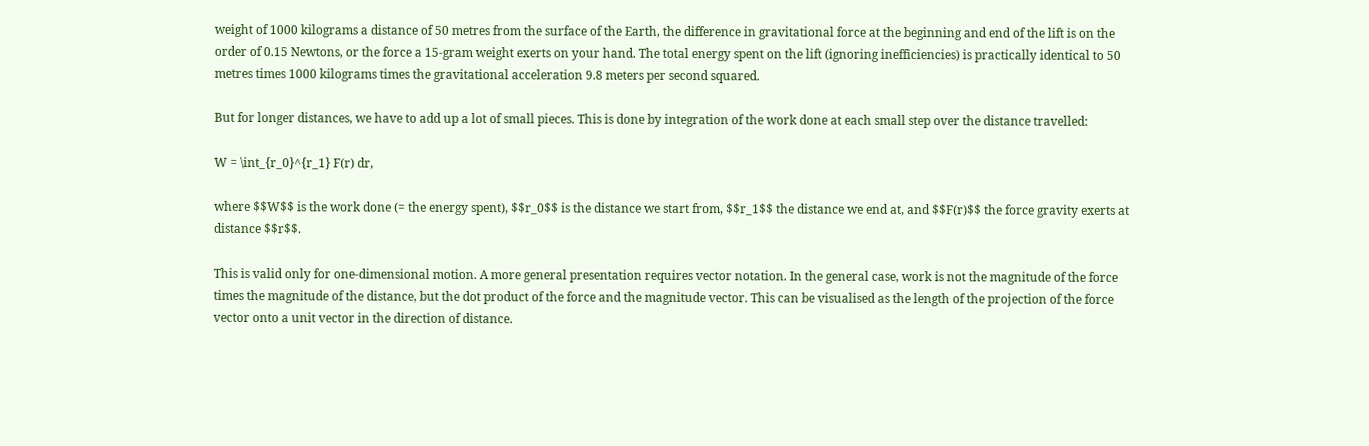weight of 1000 kilograms a distance of 50 metres from the surface of the Earth, the difference in gravitational force at the beginning and end of the lift is on the order of 0.15 Newtons, or the force a 15-gram weight exerts on your hand. The total energy spent on the lift (ignoring inefficiencies) is practically identical to 50 metres times 1000 kilograms times the gravitational acceleration 9.8 meters per second squared.

But for longer distances, we have to add up a lot of small pieces. This is done by integration of the work done at each small step over the distance travelled:

W = \int_{r_0}^{r_1} F(r) dr,

where $$W$$ is the work done (= the energy spent), $$r_0$$ is the distance we start from, $$r_1$$ the distance we end at, and $$F(r)$$ the force gravity exerts at distance $$r$$.

This is valid only for one-dimensional motion. A more general presentation requires vector notation. In the general case, work is not the magnitude of the force times the magnitude of the distance, but the dot product of the force and the magnitude vector. This can be visualised as the length of the projection of the force vector onto a unit vector in the direction of distance.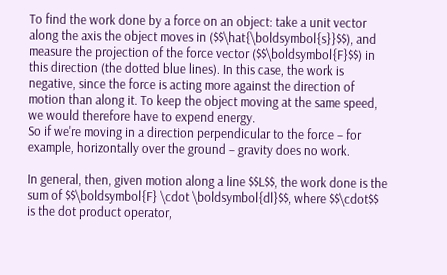To find the work done by a force on an object: take a unit vector along the axis the object moves in ($$\hat{\boldsymbol{s}}$$), and measure the projection of the force vector ($$\boldsymbol{F}$$) in this direction (the dotted blue lines). In this case, the work is negative, since the force is acting more against the direction of motion than along it. To keep the object moving at the same speed, we would therefore have to expend energy.
So if we're moving in a direction perpendicular to the force – for example, horizontally over the ground – gravity does no work.

In general, then, given motion along a line $$L$$, the work done is the sum of $$\boldsymbol{F} \cdot \boldsymbol{dl}$$, where $$\cdot$$ is the dot product operator,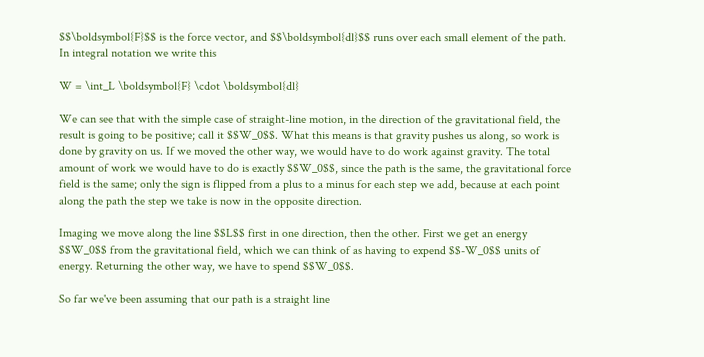$$\boldsymbol{F}$$ is the force vector, and $$\boldsymbol{dl}$$ runs over each small element of the path. In integral notation we write this

W = \int_L \boldsymbol{F} \cdot \boldsymbol{dl}

We can see that with the simple case of straight-line motion, in the direction of the gravitational field, the result is going to be positive; call it $$W_0$$. What this means is that gravity pushes us along, so work is done by gravity on us. If we moved the other way, we would have to do work against gravity. The total amount of work we would have to do is exactly $$W_0$$, since the path is the same, the gravitational force field is the same; only the sign is flipped from a plus to a minus for each step we add, because at each point along the path the step we take is now in the opposite direction.

Imaging we move along the line $$L$$ first in one direction, then the other. First we get an energy $$W_0$$ from the gravitational field, which we can think of as having to expend $$-W_0$$ units of energy. Returning the other way, we have to spend $$W_0$$.

So far we've been assuming that our path is a straight line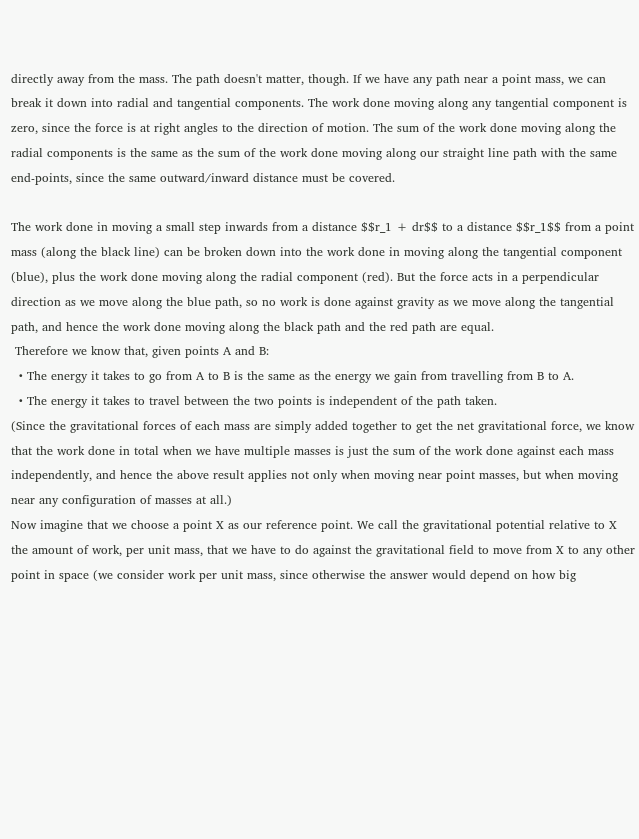directly away from the mass. The path doesn't matter, though. If we have any path near a point mass, we can break it down into radial and tangential components. The work done moving along any tangential component is zero, since the force is at right angles to the direction of motion. The sum of the work done moving along the radial components is the same as the sum of the work done moving along our straight line path with the same end-points, since the same outward/inward distance must be covered.

The work done in moving a small step inwards from a distance $$r_1 + dr$$ to a distance $$r_1$$ from a point mass (along the black line) can be broken down into the work done in moving along the tangential component (blue), plus the work done moving along the radial component (red). But the force acts in a perpendicular direction as we move along the blue path, so no work is done against gravity as we move along the tangential path, and hence the work done moving along the black path and the red path are equal.
 Therefore we know that, given points A and B:
  • The energy it takes to go from A to B is the same as the energy we gain from travelling from B to A.
  • The energy it takes to travel between the two points is independent of the path taken.
(Since the gravitational forces of each mass are simply added together to get the net gravitational force, we know that the work done in total when we have multiple masses is just the sum of the work done against each mass independently, and hence the above result applies not only when moving near point masses, but when moving near any configuration of masses at all.)
Now imagine that we choose a point X as our reference point. We call the gravitational potential relative to X the amount of work, per unit mass, that we have to do against the gravitational field to move from X to any other point in space (we consider work per unit mass, since otherwise the answer would depend on how big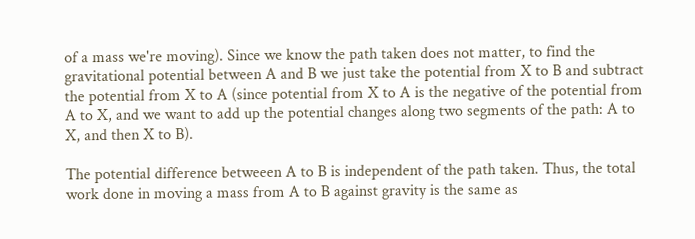of a mass we're moving). Since we know the path taken does not matter, to find the gravitational potential between A and B we just take the potential from X to B and subtract the potential from X to A (since potential from X to A is the negative of the potential from A to X, and we want to add up the potential changes along two segments of the path: A to X, and then X to B).

The potential difference betweeen A to B is independent of the path taken. Thus, the total work done in moving a mass from A to B against gravity is the same as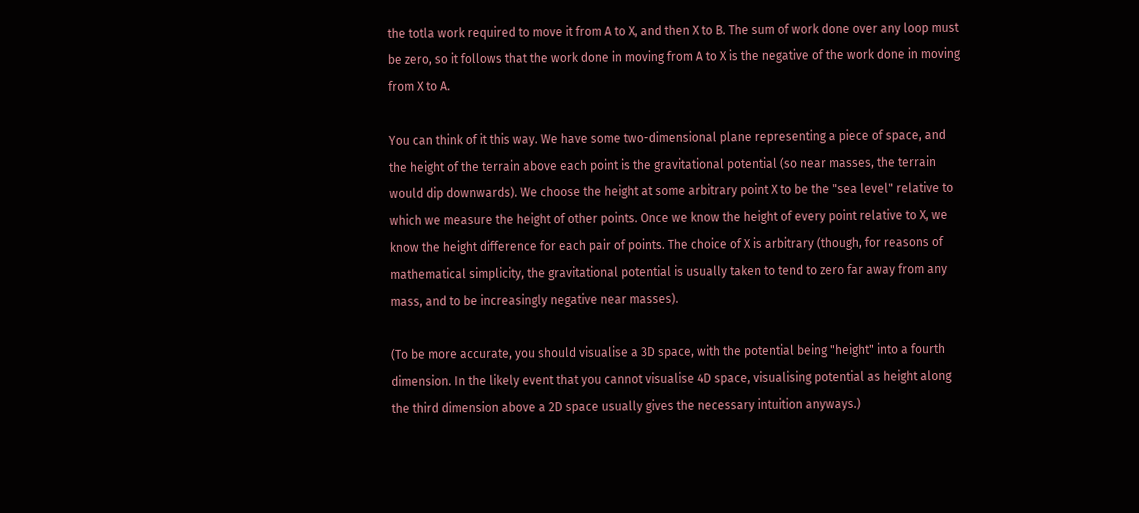the totla work required to move it from A to X, and then X to B. The sum of work done over any loop must be zero, so it follows that the work done in moving from A to X is the negative of the work done in moving from X to A.

You can think of it this way. We have some two-dimensional plane representing a piece of space, and the height of the terrain above each point is the gravitational potential (so near masses, the terrain would dip downwards). We choose the height at some arbitrary point X to be the "sea level" relative to which we measure the height of other points. Once we know the height of every point relative to X, we know the height difference for each pair of points. The choice of X is arbitrary (though, for reasons of mathematical simplicity, the gravitational potential is usually taken to tend to zero far away from any mass, and to be increasingly negative near masses).

(To be more accurate, you should visualise a 3D space, with the potential being "height" into a fourth dimension. In the likely event that you cannot visualise 4D space, visualising potential as height along the third dimension above a 2D space usually gives the necessary intuition anyways.)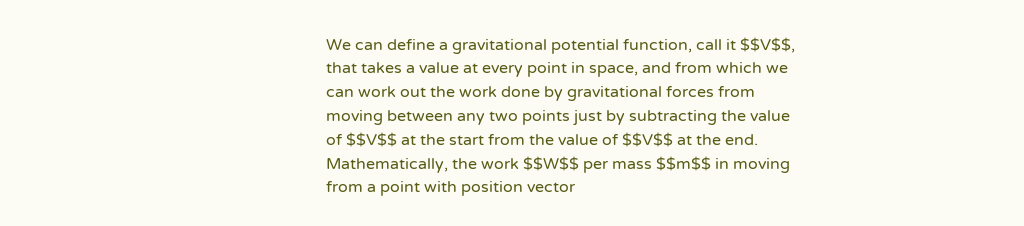We can define a gravitational potential function, call it $$V$$, that takes a value at every point in space, and from which we can work out the work done by gravitational forces from moving between any two points just by subtracting the value of $$V$$ at the start from the value of $$V$$ at the end. Mathematically, the work $$W$$ per mass $$m$$ in moving from a point with position vector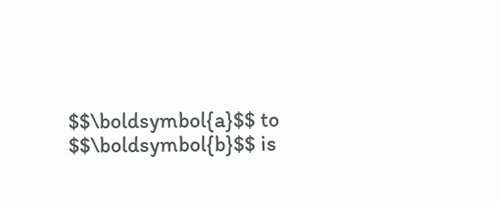$$\boldsymbol{a}$$ to $$\boldsymbol{b}$$ is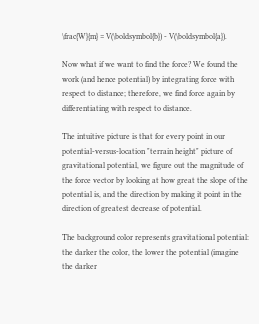\frac{W}{m} = V(\boldsymbol{b}) - V(\boldsymbol{a}).

Now what if we want to find the force? We found the work (and hence potential) by integrating force with respect to distance; therefore, we find force again by differentiating with respect to distance.

The intuitive picture is that for every point in our potential-versus-location "terrain height" picture of gravitational potential, we figure out the magnitude of the force vector by looking at how great the slope of the potential is, and the direction by making it point in the direction of greatest decrease of potential.

The background color represents gravitational potential: the darker the color, the lower the potential (imagine the darker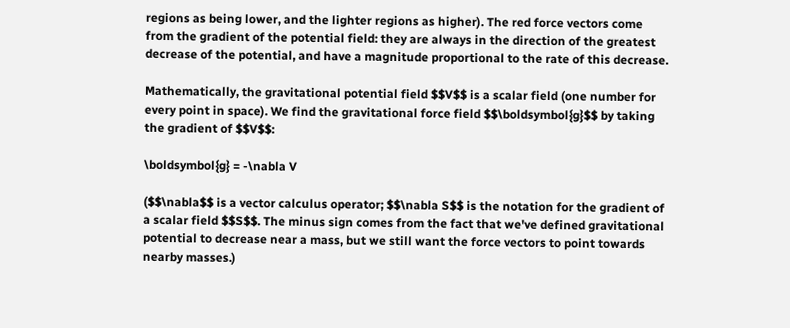regions as being lower, and the lighter regions as higher). The red force vectors come from the gradient of the potential field: they are always in the direction of the greatest decrease of the potential, and have a magnitude proportional to the rate of this decrease.

Mathematically, the gravitational potential field $$V$$ is a scalar field (one number for every point in space). We find the gravitational force field $$\boldsymbol{g}$$ by taking the gradient of $$V$$:

\boldsymbol{g} = -\nabla V

($$\nabla$$ is a vector calculus operator; $$\nabla S$$ is the notation for the gradient of a scalar field $$S$$. The minus sign comes from the fact that we've defined gravitational potential to decrease near a mass, but we still want the force vectors to point towards nearby masses.)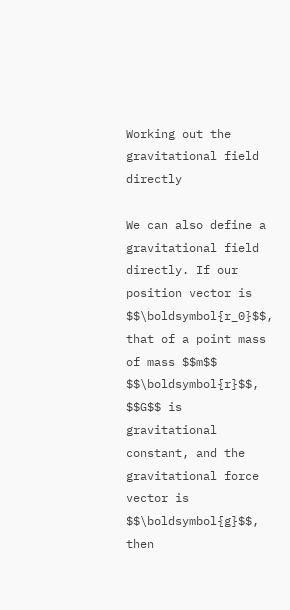Working out the gravitational field directly

We can also define a gravitational field directly. If our position vector is $$\boldsymbol{r_0}$$, that of a point mass of mass $$m$$ $$\boldsymbol{r}$$, $$G$$ is gravitational constant, and the gravitational force vector is $$\boldsymbol{g}$$, then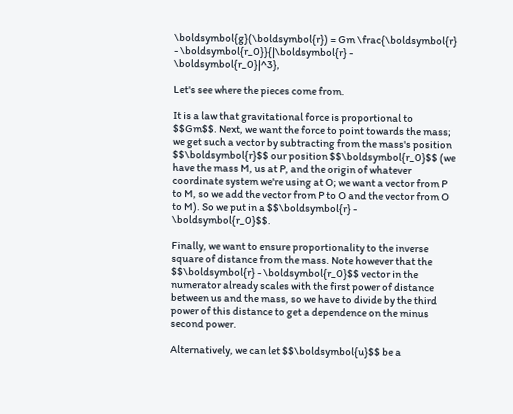\boldsymbol{g}(\boldsymbol{r}) = Gm \frac{\boldsymbol{r} - \boldsymbol{r_0}}{|\boldsymbol{r} - \boldsymbol{r_0}|^3},

Let's see where the pieces come from.

It is a law that gravitational force is proportional to $$Gm$$. Next, we want the force to point towards the mass; we get such a vector by subtracting from the mass's position $$\boldsymbol{r}$$ our position $$\boldsymbol{r_0}$$ (we have the mass M, us at P, and the origin of whatever coordinate system we're using at O; we want a vector from P to M, so we add the vector from P to O and the vector from O to M). So we put in a $$\boldsymbol{r} - \boldsymbol{r_0}$$.

Finally, we want to ensure proportionality to the inverse square of distance from the mass. Note however that the $$\boldsymbol{r} - \boldsymbol{r_0}$$ vector in the numerator already scales with the first power of distance between us and the mass, so we have to divide by the third power of this distance to get a dependence on the minus second power.

Alternatively, we can let $$\boldsymbol{u}$$ be a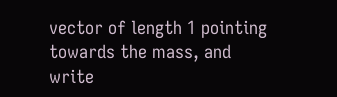vector of length 1 pointing towards the mass, and write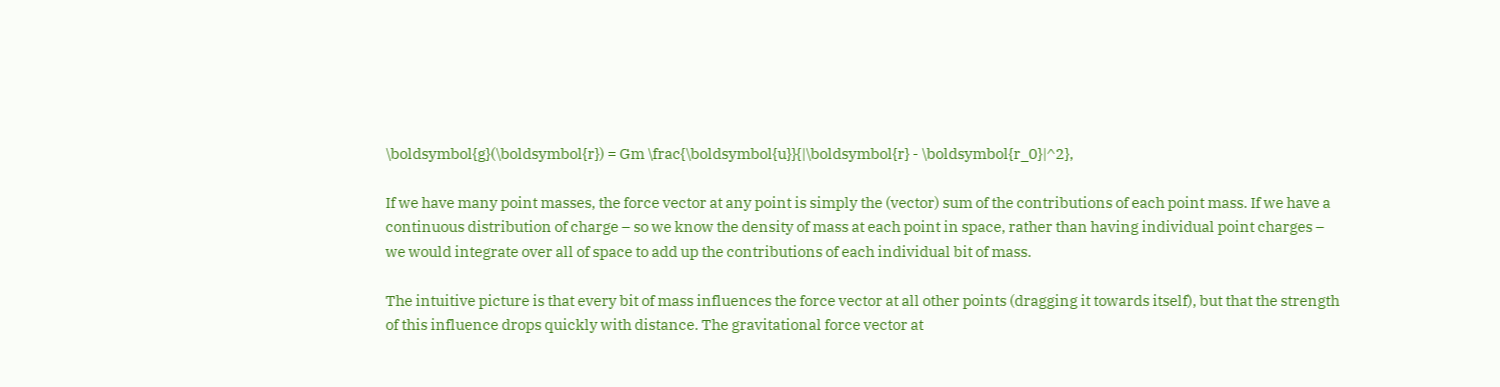\boldsymbol{g}(\boldsymbol{r}) = Gm \frac{\boldsymbol{u}}{|\boldsymbol{r} - \boldsymbol{r_0}|^2},

If we have many point masses, the force vector at any point is simply the (vector) sum of the contributions of each point mass. If we have a continuous distribution of charge – so we know the density of mass at each point in space, rather than having individual point charges – we would integrate over all of space to add up the contributions of each individual bit of mass.

The intuitive picture is that every bit of mass influences the force vector at all other points (dragging it towards itself), but that the strength of this influence drops quickly with distance. The gravitational force vector at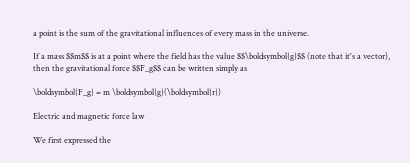a point is the sum of the gravitational influences of every mass in the universe.

If a mass $$m$$ is at a point where the field has the value $$\boldsymbol{g}$$ (note that it's a vector), then the gravitational force $$F_g$$ can be written simply as

\boldsymbol{F_g} = m \boldsymbol{g}(\boldsymbol{r})

Electric and magnetic force law

We first expressed the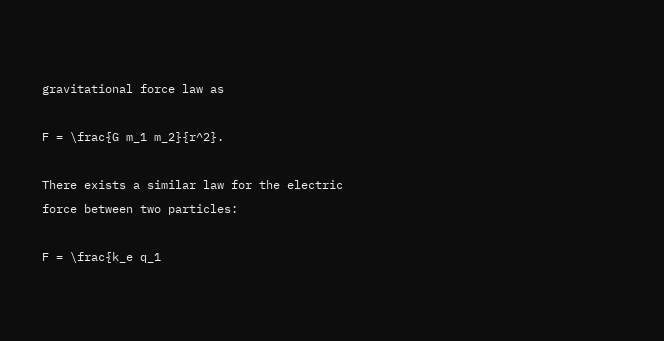gravitational force law as

F = \frac{G m_1 m_2}{r^2}.

There exists a similar law for the electric force between two particles:

F = \frac{k_e q_1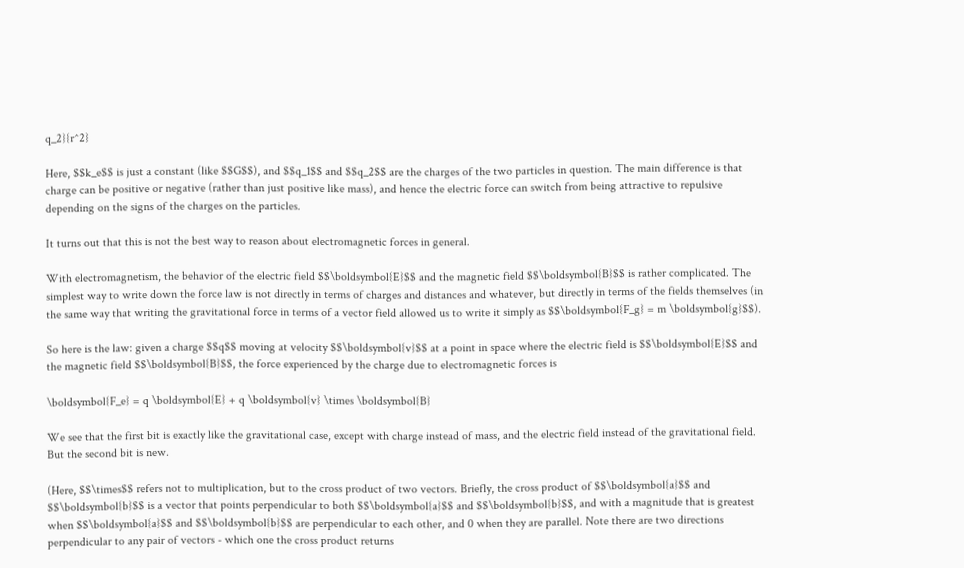q_2}{r^2}

Here, $$k_e$$ is just a constant (like $$G$$), and $$q_1$$ and $$q_2$$ are the charges of the two particles in question. The main difference is that charge can be positive or negative (rather than just positive like mass), and hence the electric force can switch from being attractive to repulsive depending on the signs of the charges on the particles.

It turns out that this is not the best way to reason about electromagnetic forces in general.

With electromagnetism, the behavior of the electric field $$\boldsymbol{E}$$ and the magnetic field $$\boldsymbol{B}$$ is rather complicated. The simplest way to write down the force law is not directly in terms of charges and distances and whatever, but directly in terms of the fields themselves (in the same way that writing the gravitational force in terms of a vector field allowed us to write it simply as $$\boldsymbol{F_g} = m \boldsymbol{g}$$).

So here is the law: given a charge $$q$$ moving at velocity $$\boldsymbol{v}$$ at a point in space where the electric field is $$\boldsymbol{E}$$ and the magnetic field $$\boldsymbol{B}$$, the force experienced by the charge due to electromagnetic forces is

\boldsymbol{F_e} = q \boldsymbol{E} + q \boldsymbol{v} \times \boldsymbol{B}

We see that the first bit is exactly like the gravitational case, except with charge instead of mass, and the electric field instead of the gravitational field. But the second bit is new.

(Here, $$\times$$ refers not to multiplication, but to the cross product of two vectors. Briefly, the cross product of $$\boldsymbol{a}$$ and $$\boldsymbol{b}$$ is a vector that points perpendicular to both $$\boldsymbol{a}$$ and $$\boldsymbol{b}$$, and with a magnitude that is greatest when $$\boldsymbol{a}$$ and $$\boldsymbol{b}$$ are perpendicular to each other, and 0 when they are parallel. Note there are two directions perpendicular to any pair of vectors - which one the cross product returns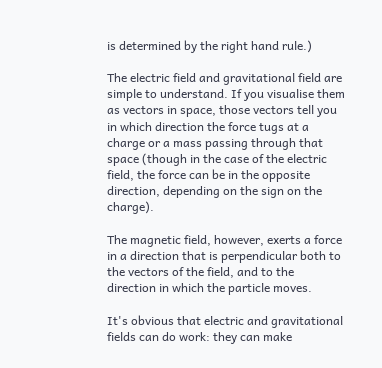is determined by the right hand rule.)

The electric field and gravitational field are simple to understand. If you visualise them as vectors in space, those vectors tell you in which direction the force tugs at a charge or a mass passing through that space (though in the case of the electric field, the force can be in the opposite direction, depending on the sign on the charge).

The magnetic field, however, exerts a force in a direction that is perpendicular both to the vectors of the field, and to the direction in which the particle moves.

It's obvious that electric and gravitational fields can do work: they can make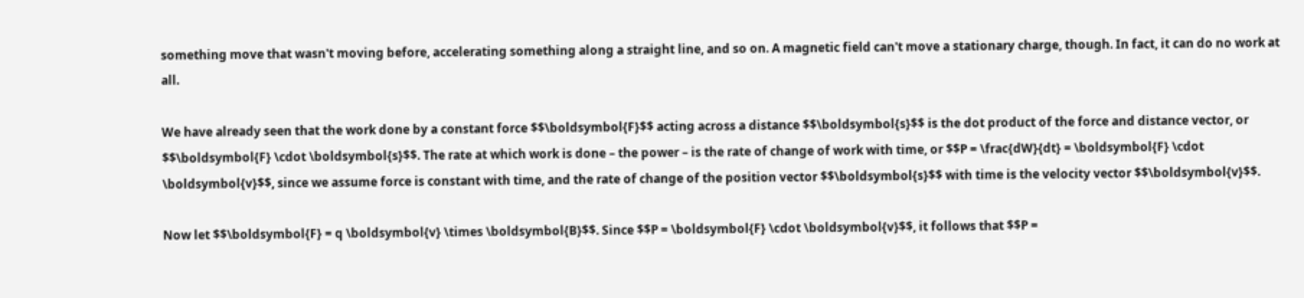something move that wasn't moving before, accelerating something along a straight line, and so on. A magnetic field can't move a stationary charge, though. In fact, it can do no work at all.

We have already seen that the work done by a constant force $$\boldsymbol{F}$$ acting across a distance $$\boldsymbol{s}$$ is the dot product of the force and distance vector, or $$\boldsymbol{F} \cdot \boldsymbol{s}$$. The rate at which work is done – the power – is the rate of change of work with time, or $$P = \frac{dW}{dt} = \boldsymbol{F} \cdot \boldsymbol{v}$$, since we assume force is constant with time, and the rate of change of the position vector $$\boldsymbol{s}$$ with time is the velocity vector $$\boldsymbol{v}$$.

Now let $$\boldsymbol{F} = q \boldsymbol{v} \times \boldsymbol{B}$$. Since $$P = \boldsymbol{F} \cdot \boldsymbol{v}$$, it follows that $$P =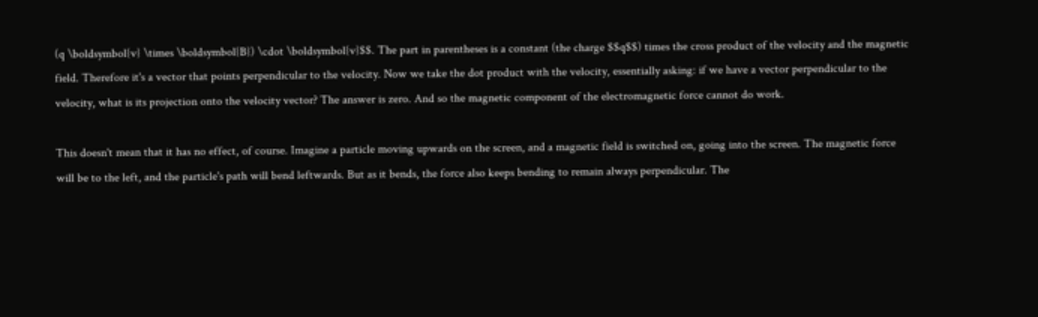(q \boldsymbol{v} \times \boldsymbol{B}) \cdot \boldsymbol{v}$$. The part in parentheses is a constant (the charge $$q$$) times the cross product of the velocity and the magnetic field. Therefore it's a vector that points perpendicular to the velocity. Now we take the dot product with the velocity, essentially asking: if we have a vector perpendicular to the velocity, what is its projection onto the velocity vector? The answer is zero. And so the magnetic component of the electromagnetic force cannot do work.

This doesn't mean that it has no effect, of course. Imagine a particle moving upwards on the screen, and a magnetic field is switched on, going into the screen. The magnetic force will be to the left, and the particle's path will bend leftwards. But as it bends, the force also keeps bending to remain always perpendicular. The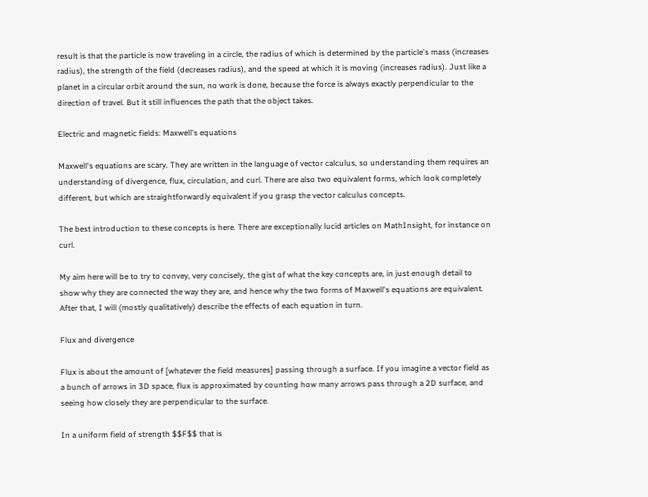result is that the particle is now traveling in a circle, the radius of which is determined by the particle's mass (increases radius), the strength of the field (decreases radius), and the speed at which it is moving (increases radius). Just like a planet in a circular orbit around the sun, no work is done, because the force is always exactly perpendicular to the direction of travel. But it still influences the path that the object takes.

Electric and magnetic fields: Maxwell's equations

Maxwell's equations are scary. They are written in the language of vector calculus, so understanding them requires an understanding of divergence, flux, circulation, and curl. There are also two equivalent forms, which look completely different, but which are straightforwardly equivalent if you grasp the vector calculus concepts.

The best introduction to these concepts is here. There are exceptionally lucid articles on MathInsight, for instance on curl.

My aim here will be to try to convey, very concisely, the gist of what the key concepts are, in just enough detail to show why they are connected the way they are, and hence why the two forms of Maxwell's equations are equivalent. After that, I will (mostly qualitatively) describe the effects of each equation in turn.

Flux and divergence

Flux is about the amount of [whatever the field measures] passing through a surface. If you imagine a vector field as a bunch of arrows in 3D space, flux is approximated by counting how many arrows pass through a 2D surface, and seeing how closely they are perpendicular to the surface.

In a uniform field of strength $$F$$ that is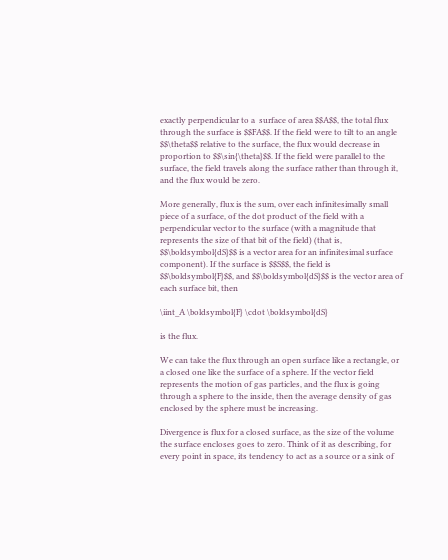exactly perpendicular to a  surface of area $$A$$, the total flux through the surface is $$FA$$. If the field were to tilt to an angle $$\theta$$ relative to the surface, the flux would decrease in proportion to $$\sin{\theta}$$. If the field were parallel to the surface, the field travels along the surface rather than through it, and the flux would be zero.

More generally, flux is the sum, over each infinitesimally small piece of a surface, of the dot product of the field with a perpendicular vector to the surface (with a magnitude that represents the size of that bit of the field) (that is, $$\boldsymbol{dS}$$ is a vector area for an infinitesimal surface component). If the surface is $$S$$, the field is $$\boldsymbol{F}$$, and $$\boldsymbol{dS}$$ is the vector area of each surface bit, then

\iint_A \boldsymbol{F} \cdot \boldsymbol{dS}

is the flux.

We can take the flux through an open surface like a rectangle, or a closed one like the surface of a sphere. If the vector field represents the motion of gas particles, and the flux is going through a sphere to the inside, then the average density of gas enclosed by the sphere must be increasing.

Divergence is flux for a closed surface, as the size of the volume the surface encloses goes to zero. Think of it as describing, for every point in space, its tendency to act as a source or a sink of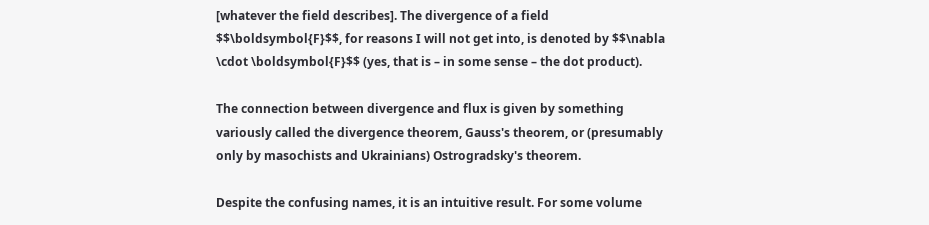[whatever the field describes]. The divergence of a field $$\boldsymbol{F}$$, for reasons I will not get into, is denoted by $$\nabla \cdot \boldsymbol{F}$$ (yes, that is – in some sense – the dot product).

The connection between divergence and flux is given by something variously called the divergence theorem, Gauss's theorem, or (presumably only by masochists and Ukrainians) Ostrogradsky's theorem.

Despite the confusing names, it is an intuitive result. For some volume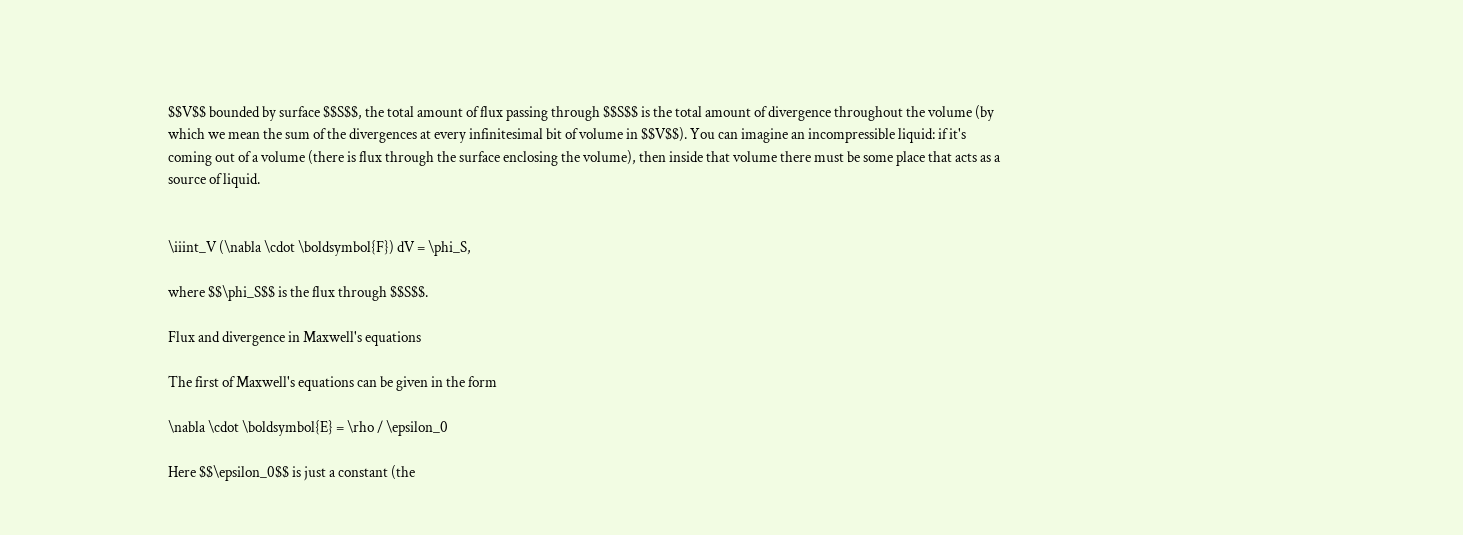$$V$$ bounded by surface $$S$$, the total amount of flux passing through $$S$$ is the total amount of divergence throughout the volume (by which we mean the sum of the divergences at every infinitesimal bit of volume in $$V$$). You can imagine an incompressible liquid: if it's coming out of a volume (there is flux through the surface enclosing the volume), then inside that volume there must be some place that acts as a source of liquid.


\iiint_V (\nabla \cdot \boldsymbol{F}) dV = \phi_S,

where $$\phi_S$$ is the flux through $$S$$.

Flux and divergence in Maxwell's equations

The first of Maxwell's equations can be given in the form

\nabla \cdot \boldsymbol{E} = \rho / \epsilon_0

Here $$\epsilon_0$$ is just a constant (the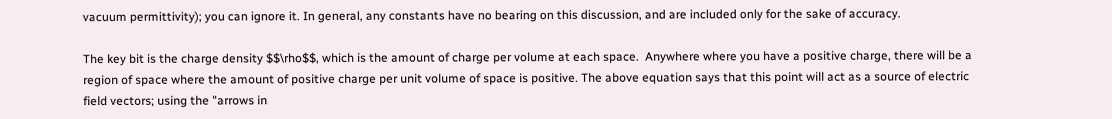vacuum permittivity); you can ignore it. In general, any constants have no bearing on this discussion, and are included only for the sake of accuracy.

The key bit is the charge density $$\rho$$, which is the amount of charge per volume at each space.  Anywhere where you have a positive charge, there will be a region of space where the amount of positive charge per unit volume of space is positive. The above equation says that this point will act as a source of electric field vectors; using the "arrows in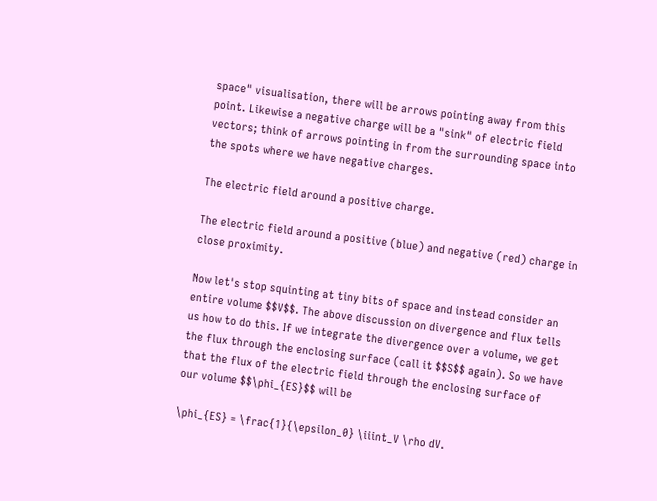space" visualisation, there will be arrows pointing away from this point. Likewise a negative charge will be a "sink" of electric field vectors; think of arrows pointing in from the surrounding space into the spots where we have negative charges.

The electric field around a positive charge.

The electric field around a positive (blue) and negative (red) charge in close proximity.

Now let's stop squinting at tiny bits of space and instead consider an entire volume $$V$$. The above discussion on divergence and flux tells us how to do this. If we integrate the divergence over a volume, we get the flux through the enclosing surface (call it $$S$$ again). So we have that the flux of the electric field through the enclosing surface of our volume $$\phi_{ES}$$ will be

\phi_{ES} = \frac{1}{\epsilon_0} \iiint_V \rho dV.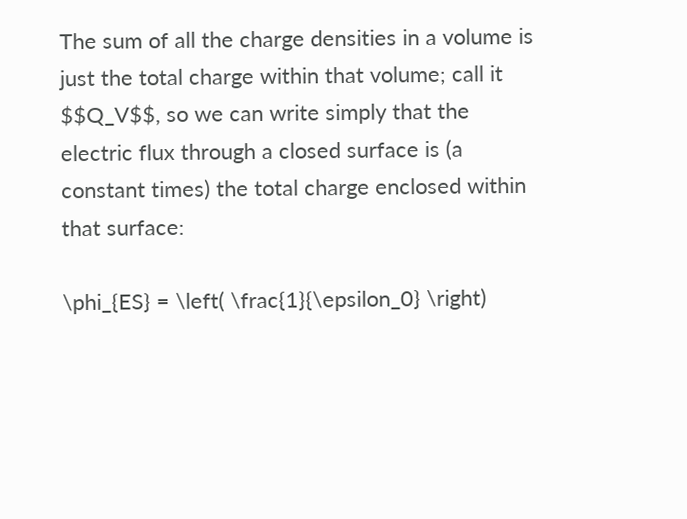The sum of all the charge densities in a volume is just the total charge within that volume; call it $$Q_V$$, so we can write simply that the electric flux through a closed surface is (a constant times) the total charge enclosed within that surface:

\phi_{ES} = \left( \frac{1}{\epsilon_0} \right)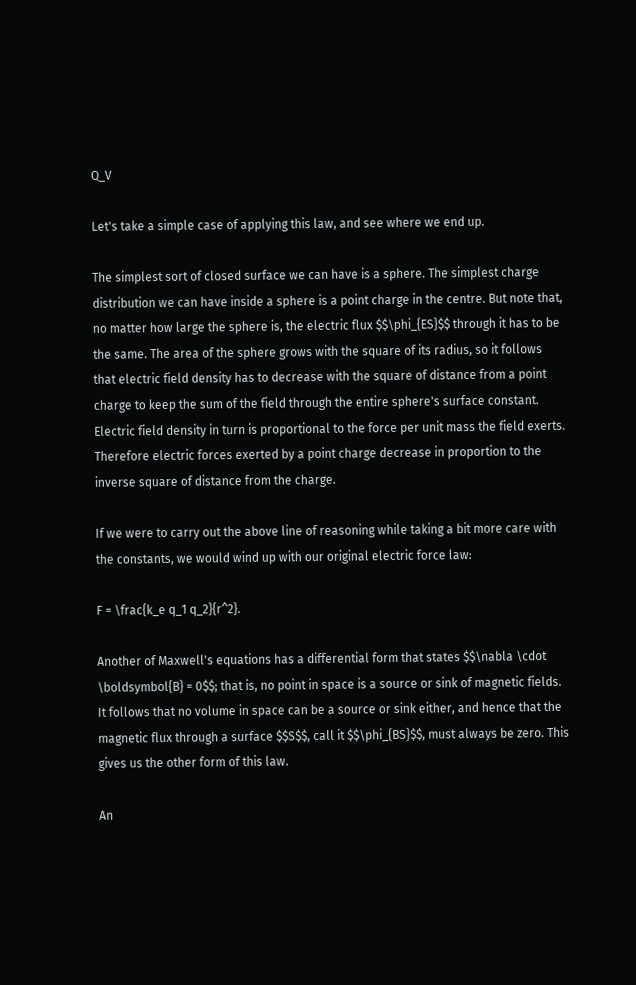Q_V

Let's take a simple case of applying this law, and see where we end up.

The simplest sort of closed surface we can have is a sphere. The simplest charge distribution we can have inside a sphere is a point charge in the centre. But note that, no matter how large the sphere is, the electric flux $$\phi_{ES}$$ through it has to be the same. The area of the sphere grows with the square of its radius, so it follows that electric field density has to decrease with the square of distance from a point charge to keep the sum of the field through the entire sphere's surface constant. Electric field density in turn is proportional to the force per unit mass the field exerts. Therefore electric forces exerted by a point charge decrease in proportion to the inverse square of distance from the charge.

If we were to carry out the above line of reasoning while taking a bit more care with the constants, we would wind up with our original electric force law:

F = \frac{k_e q_1 q_2}{r^2}.

Another of Maxwell's equations has a differential form that states $$\nabla \cdot \boldsymbol{B} = 0$$; that is, no point in space is a source or sink of magnetic fields. It follows that no volume in space can be a source or sink either, and hence that the magnetic flux through a surface $$S$$, call it $$\phi_{BS}$$, must always be zero. This gives us the other form of this law.

An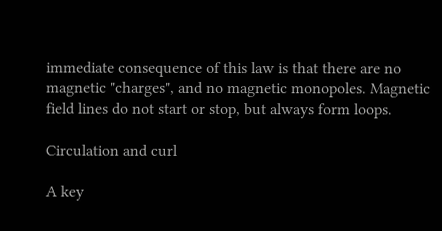immediate consequence of this law is that there are no magnetic "charges", and no magnetic monopoles. Magnetic field lines do not start or stop, but always form loops.

Circulation and curl

A key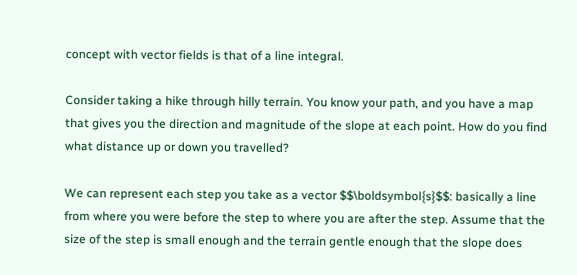concept with vector fields is that of a line integral.

Consider taking a hike through hilly terrain. You know your path, and you have a map that gives you the direction and magnitude of the slope at each point. How do you find what distance up or down you travelled?

We can represent each step you take as a vector $$\boldsymbol{s}$$: basically a line from where you were before the step to where you are after the step. Assume that the size of the step is small enough and the terrain gentle enough that the slope does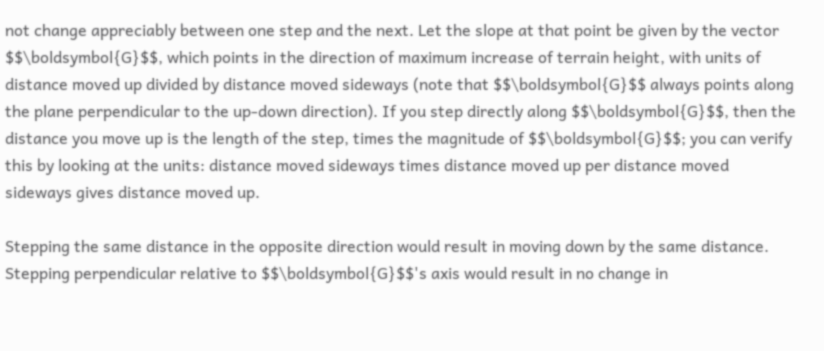not change appreciably between one step and the next. Let the slope at that point be given by the vector $$\boldsymbol{G}$$, which points in the direction of maximum increase of terrain height, with units of distance moved up divided by distance moved sideways (note that $$\boldsymbol{G}$$ always points along the plane perpendicular to the up-down direction). If you step directly along $$\boldsymbol{G}$$, then the distance you move up is the length of the step, times the magnitude of $$\boldsymbol{G}$$; you can verify this by looking at the units: distance moved sideways times distance moved up per distance moved sideways gives distance moved up.

Stepping the same distance in the opposite direction would result in moving down by the same distance. Stepping perpendicular relative to $$\boldsymbol{G}$$'s axis would result in no change in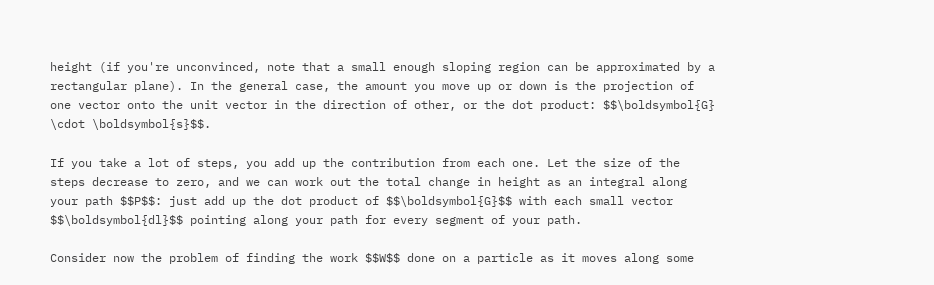height (if you're unconvinced, note that a small enough sloping region can be approximated by a rectangular plane). In the general case, the amount you move up or down is the projection of one vector onto the unit vector in the direction of other, or the dot product: $$\boldsymbol{G} \cdot \boldsymbol{s}$$.

If you take a lot of steps, you add up the contribution from each one. Let the size of the steps decrease to zero, and we can work out the total change in height as an integral along your path $$P$$: just add up the dot product of $$\boldsymbol{G}$$ with each small vector $$\boldsymbol{dl}$$ pointing along your path for every segment of your path.

Consider now the problem of finding the work $$W$$ done on a particle as it moves along some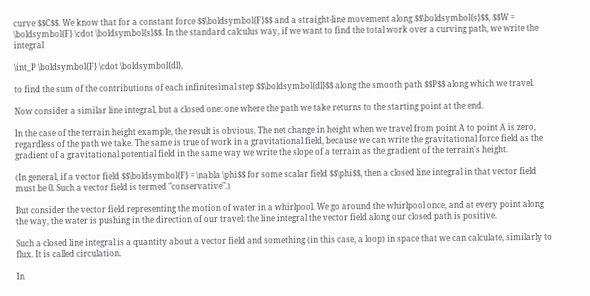curve $$C$$. We know that for a constant force $$\boldsymbol{F}$$ and a straight-line movement along $$\boldsymbol{s}$$, $$W = \boldsymbol{F} \cdot \boldsymbol{s}$$. In the standard calculus way, if we want to find the total work over a curving path, we write the integral

\int_P \boldsymbol{F} \cdot \boldsymbol{dl},

to find the sum of the contributions of each infinitesimal step $$\boldsymbol{dl}$$ along the smooth path $$P$$ along which we travel.

Now consider a similar line integral, but a closed one: one where the path we take returns to the starting point at the end.

In the case of the terrain height example, the result is obvious. The net change in height when we travel from point A to point A is zero, regardless of the path we take. The same is true of work in a gravitational field, because we can write the gravitational force field as the gradient of a gravitational potential field in the same way we write the slope of a terrain as the gradient of the terrain's height.

(In general, if a vector field $$\boldsymbol{F} = \nabla \phi$$ for some scalar field $$\phi$$, then a closed line integral in that vector field must be 0. Such a vector field is termed "conservative".)

But consider the vector field representing the motion of water in a whirlpool. We go around the whirlpool once, and at every point along the way, the water is pushing in the direction of our travel: the line integral the vector field along our closed path is positive.

Such a closed line integral is a quantity about a vector field and something (in this case, a loop) in space that we can calculate, similarly to flux. It is called circulation.

In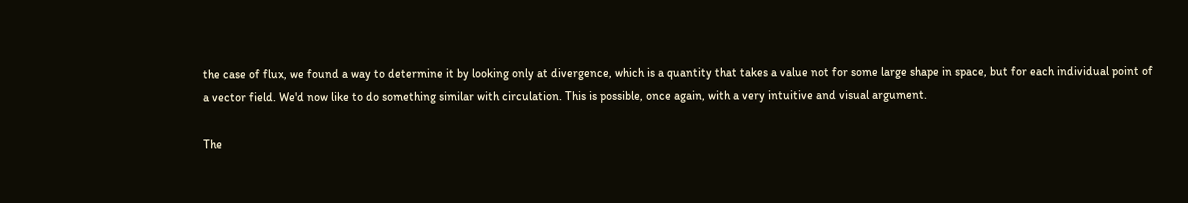the case of flux, we found a way to determine it by looking only at divergence, which is a quantity that takes a value not for some large shape in space, but for each individual point of a vector field. We'd now like to do something similar with circulation. This is possible, once again, with a very intuitive and visual argument.

The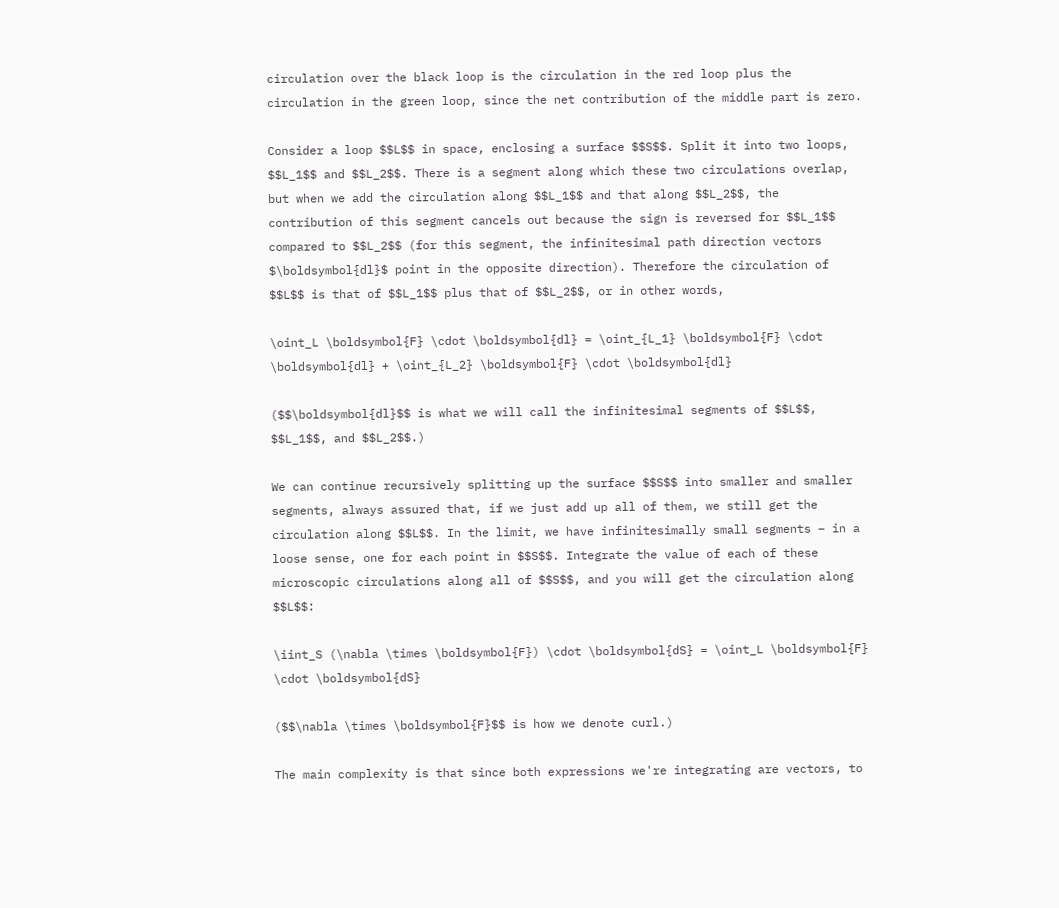circulation over the black loop is the circulation in the red loop plus the circulation in the green loop, since the net contribution of the middle part is zero.

Consider a loop $$L$$ in space, enclosing a surface $$S$$. Split it into two loops, $$L_1$$ and $$L_2$$. There is a segment along which these two circulations overlap, but when we add the circulation along $$L_1$$ and that along $$L_2$$, the contribution of this segment cancels out because the sign is reversed for $$L_1$$ compared to $$L_2$$ (for this segment, the infinitesimal path direction vectors $\boldsymbol{dl}$ point in the opposite direction). Therefore the circulation of $$L$$ is that of $$L_1$$ plus that of $$L_2$$, or in other words,

\oint_L \boldsymbol{F} \cdot \boldsymbol{dl} = \oint_{L_1} \boldsymbol{F} \cdot \boldsymbol{dl} + \oint_{L_2} \boldsymbol{F} \cdot \boldsymbol{dl}

($$\boldsymbol{dl}$$ is what we will call the infinitesimal segments of $$L$$, $$L_1$$, and $$L_2$$.)

We can continue recursively splitting up the surface $$S$$ into smaller and smaller segments, always assured that, if we just add up all of them, we still get the circulation along $$L$$. In the limit, we have infinitesimally small segments – in a loose sense, one for each point in $$S$$. Integrate the value of each of these microscopic circulations along all of $$S$$, and you will get the circulation along $$L$$:

\iint_S (\nabla \times \boldsymbol{F}) \cdot \boldsymbol{dS} = \oint_L \boldsymbol{F} \cdot \boldsymbol{dS}

($$\nabla \times \boldsymbol{F}$$ is how we denote curl.)

The main complexity is that since both expressions we're integrating are vectors, to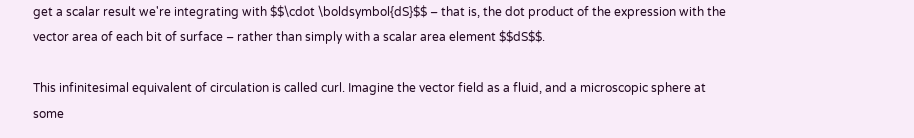get a scalar result we're integrating with $$\cdot \boldsymbol{dS}$$ – that is, the dot product of the expression with the vector area of each bit of surface – rather than simply with a scalar area element $$dS$$.

This infinitesimal equivalent of circulation is called curl. Imagine the vector field as a fluid, and a microscopic sphere at some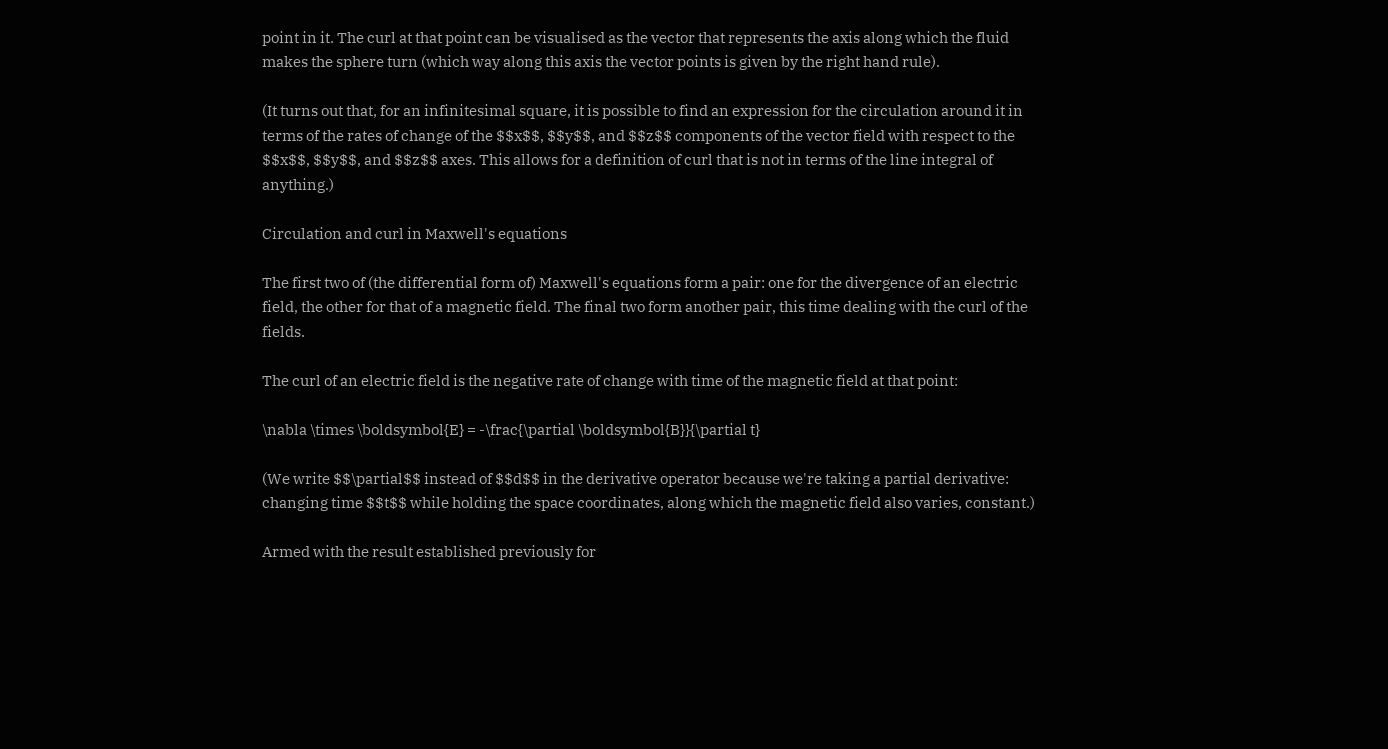point in it. The curl at that point can be visualised as the vector that represents the axis along which the fluid makes the sphere turn (which way along this axis the vector points is given by the right hand rule).

(It turns out that, for an infinitesimal square, it is possible to find an expression for the circulation around it in terms of the rates of change of the $$x$$, $$y$$, and $$z$$ components of the vector field with respect to the $$x$$, $$y$$, and $$z$$ axes. This allows for a definition of curl that is not in terms of the line integral of anything.)

Circulation and curl in Maxwell's equations

The first two of (the differential form of) Maxwell's equations form a pair: one for the divergence of an electric field, the other for that of a magnetic field. The final two form another pair, this time dealing with the curl of the fields.

The curl of an electric field is the negative rate of change with time of the magnetic field at that point:

\nabla \times \boldsymbol{E} = -\frac{\partial \boldsymbol{B}}{\partial t}

(We write $$\partial$$ instead of $$d$$ in the derivative operator because we're taking a partial derivative: changing time $$t$$ while holding the space coordinates, along which the magnetic field also varies, constant.)

Armed with the result established previously for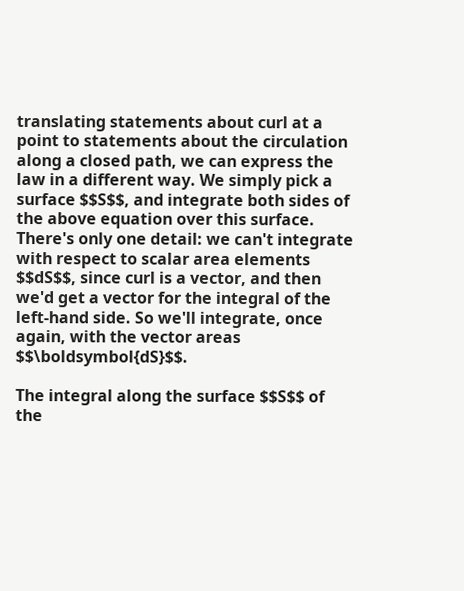translating statements about curl at a point to statements about the circulation along a closed path, we can express the law in a different way. We simply pick a surface $$S$$, and integrate both sides of the above equation over this surface. There's only one detail: we can't integrate with respect to scalar area elements $$dS$$, since curl is a vector, and then we'd get a vector for the integral of the left-hand side. So we'll integrate, once again, with the vector areas $$\boldsymbol{dS}$$.

The integral along the surface $$S$$ of the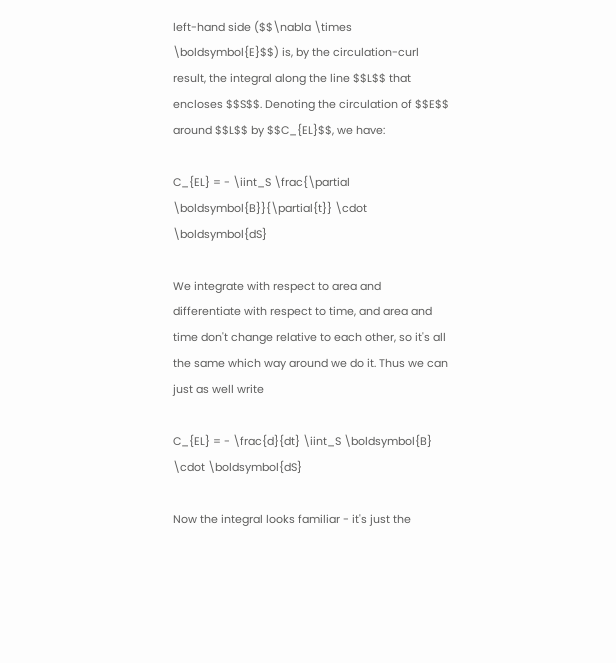left-hand side ($$\nabla \times \boldsymbol{E}$$) is, by the circulation-curl result, the integral along the line $$L$$ that encloses $$S$$. Denoting the circulation of $$E$$ around $$L$$ by $$C_{EL}$$, we have:

C_{EL} = - \iint_S \frac{\partial \boldsymbol{B}}{\partial{t}} \cdot \boldsymbol{dS}

We integrate with respect to area and differentiate with respect to time, and area and time don't change relative to each other, so it's all the same which way around we do it. Thus we can just as well write

C_{EL} = - \frac{d}{dt} \iint_S \boldsymbol{B} \cdot \boldsymbol{dS}

Now the integral looks familiar - it's just the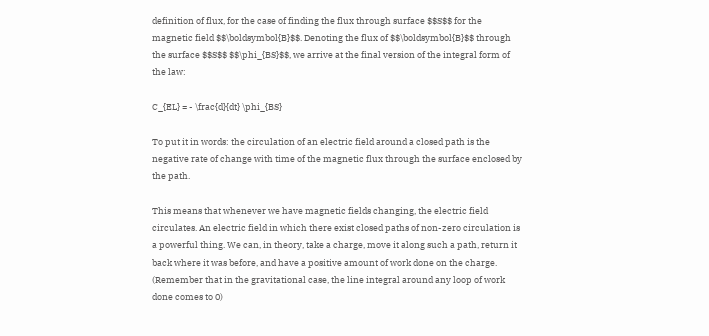definition of flux, for the case of finding the flux through surface $$S$$ for the magnetic field $$\boldsymbol{B}$$. Denoting the flux of $$\boldsymbol{B}$$ through the surface $$S$$ $$\phi_{BS}$$, we arrive at the final version of the integral form of the law:

C_{EL} = - \frac{d}{dt} \phi_{BS}

To put it in words: the circulation of an electric field around a closed path is the negative rate of change with time of the magnetic flux through the surface enclosed by the path.

This means that whenever we have magnetic fields changing, the electric field circulates. An electric field in which there exist closed paths of non-zero circulation is a powerful thing. We can, in theory, take a charge, move it along such a path, return it back where it was before, and have a positive amount of work done on the charge. (Remember that in the gravitational case, the line integral around any loop of work done comes to 0)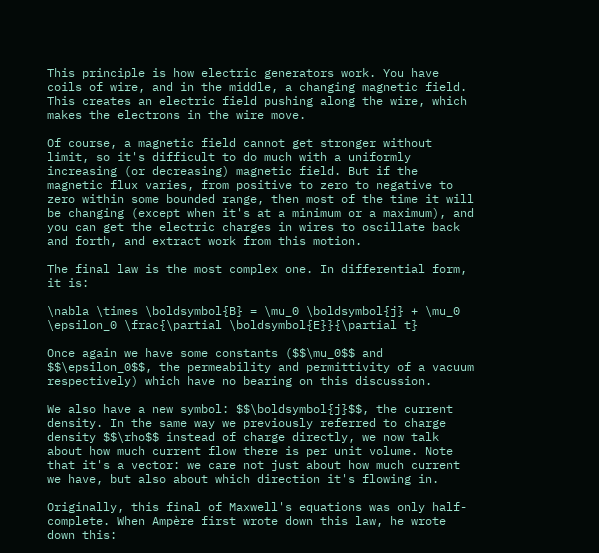This principle is how electric generators work. You have coils of wire, and in the middle, a changing magnetic field. This creates an electric field pushing along the wire, which makes the electrons in the wire move.

Of course, a magnetic field cannot get stronger without limit, so it's difficult to do much with a uniformly increasing (or decreasing) magnetic field. But if the magnetic flux varies, from positive to zero to negative to zero within some bounded range, then most of the time it will be changing (except when it's at a minimum or a maximum), and you can get the electric charges in wires to oscillate back and forth, and extract work from this motion.

The final law is the most complex one. In differential form, it is:

\nabla \times \boldsymbol{B} = \mu_0 \boldsymbol{j} + \mu_0 \epsilon_0 \frac{\partial \boldsymbol{E}}{\partial t}

Once again we have some constants ($$\mu_0$$ and $$\epsilon_0$$, the permeability and permittivity of a vacuum respectively) which have no bearing on this discussion.

We also have a new symbol: $$\boldsymbol{j}$$, the current density. In the same way we previously referred to charge density $$\rho$$ instead of charge directly, we now talk about how much current flow there is per unit volume. Note that it's a vector: we care not just about how much current we have, but also about which direction it's flowing in.

Originally, this final of Maxwell's equations was only half-complete. When Ampère first wrote down this law, he wrote down this: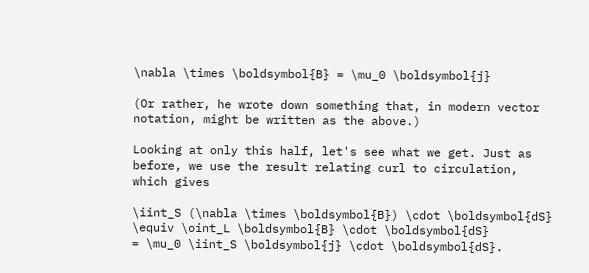\nabla \times \boldsymbol{B} = \mu_0 \boldsymbol{j}

(Or rather, he wrote down something that, in modern vector notation, might be written as the above.)

Looking at only this half, let's see what we get. Just as before, we use the result relating curl to circulation, which gives

\iint_S (\nabla \times \boldsymbol{B}) \cdot \boldsymbol{dS}
\equiv \oint_L \boldsymbol{B} \cdot \boldsymbol{dS}
= \mu_0 \iint_S \boldsymbol{j} \cdot \boldsymbol{dS}.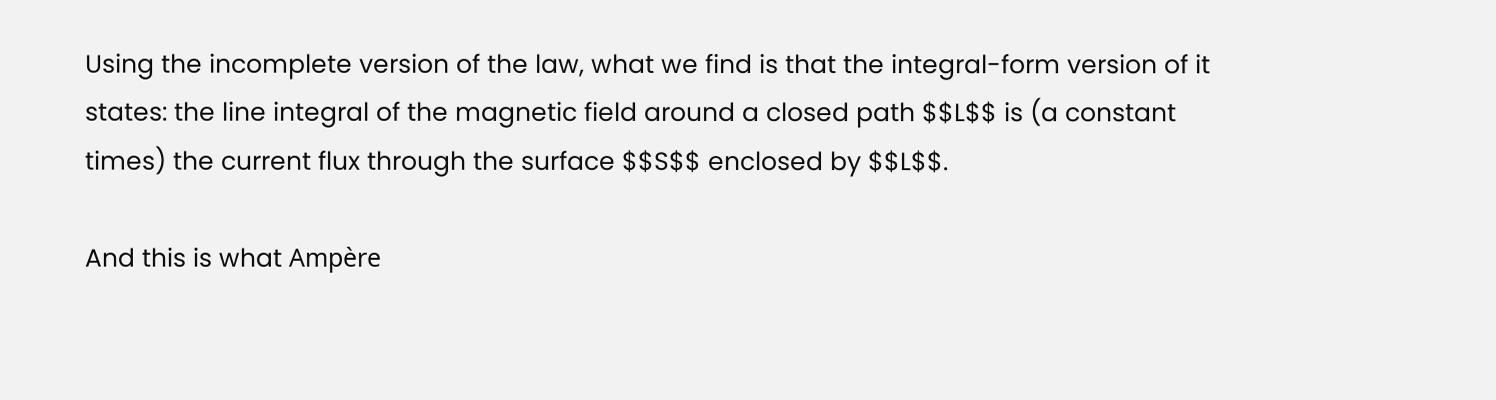Using the incomplete version of the law, what we find is that the integral-form version of it states: the line integral of the magnetic field around a closed path $$L$$ is (a constant times) the current flux through the surface $$S$$ enclosed by $$L$$.

And this is what Ampère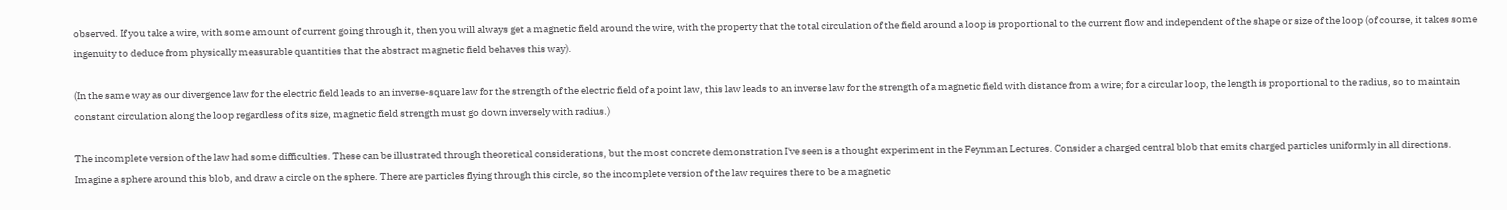observed. If you take a wire, with some amount of current going through it, then you will always get a magnetic field around the wire, with the property that the total circulation of the field around a loop is proportional to the current flow and independent of the shape or size of the loop (of course, it takes some ingenuity to deduce from physically measurable quantities that the abstract magnetic field behaves this way).

(In the same way as our divergence law for the electric field leads to an inverse-square law for the strength of the electric field of a point law, this law leads to an inverse law for the strength of a magnetic field with distance from a wire; for a circular loop, the length is proportional to the radius, so to maintain constant circulation along the loop regardless of its size, magnetic field strength must go down inversely with radius.)

The incomplete version of the law had some difficulties. These can be illustrated through theoretical considerations, but the most concrete demonstration I've seen is a thought experiment in the Feynman Lectures. Consider a charged central blob that emits charged particles uniformly in all directions. Imagine a sphere around this blob, and draw a circle on the sphere. There are particles flying through this circle, so the incomplete version of the law requires there to be a magnetic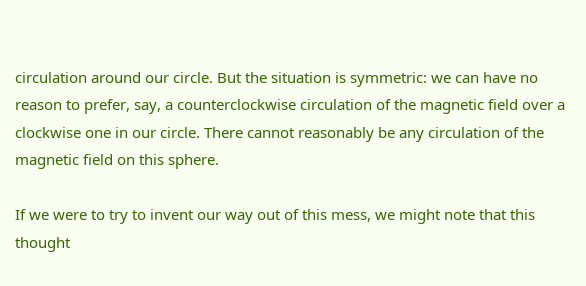circulation around our circle. But the situation is symmetric: we can have no reason to prefer, say, a counterclockwise circulation of the magnetic field over a clockwise one in our circle. There cannot reasonably be any circulation of the magnetic field on this sphere.

If we were to try to invent our way out of this mess, we might note that this thought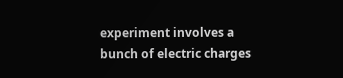experiment involves a bunch of electric charges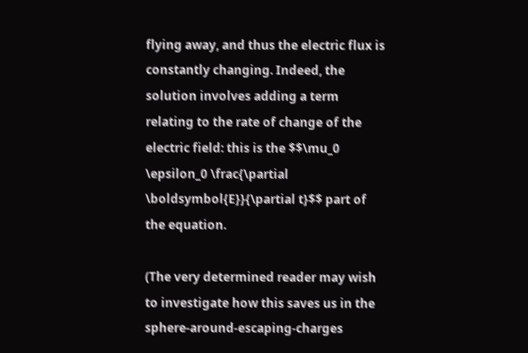flying away, and thus the electric flux is constantly changing. Indeed, the solution involves adding a term relating to the rate of change of the electric field: this is the $$\mu_0 \epsilon_0 \frac{\partial \boldsymbol{E}}{\partial t}$$ part of the equation.

(The very determined reader may wish to investigate how this saves us in the sphere-around-escaping-charges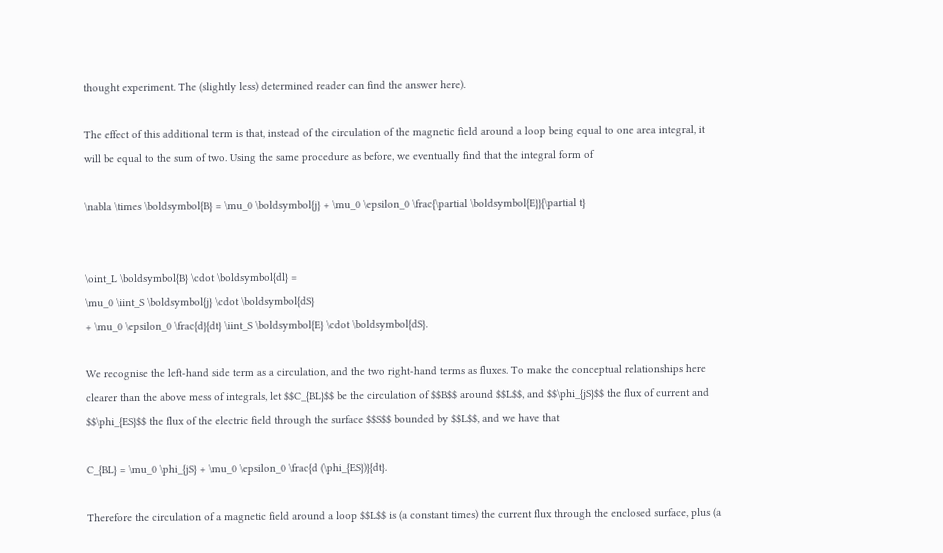thought experiment. The (slightly less) determined reader can find the answer here).

The effect of this additional term is that, instead of the circulation of the magnetic field around a loop being equal to one area integral, it will be equal to the sum of two. Using the same procedure as before, we eventually find that the integral form of

\nabla \times \boldsymbol{B} = \mu_0 \boldsymbol{j} + \mu_0 \epsilon_0 \frac{\partial \boldsymbol{E}}{\partial t}


\oint_L \boldsymbol{B} \cdot \boldsymbol{dl} =
\mu_0 \iint_S \boldsymbol{j} \cdot \boldsymbol{dS}
+ \mu_0 \epsilon_0 \frac{d}{dt} \iint_S \boldsymbol{E} \cdot \boldsymbol{dS}.

We recognise the left-hand side term as a circulation, and the two right-hand terms as fluxes. To make the conceptual relationships here clearer than the above mess of integrals, let $$C_{BL}$$ be the circulation of $$B$$ around $$L$$, and $$\phi_{jS}$$ the flux of current and $$\phi_{ES}$$ the flux of the electric field through the surface $$S$$ bounded by $$L$$, and we have that

C_{BL} = \mu_0 \phi_{jS} + \mu_0 \epsilon_0 \frac{d (\phi_{ES})}{dt}.

Therefore the circulation of a magnetic field around a loop $$L$$ is (a constant times) the current flux through the enclosed surface, plus (a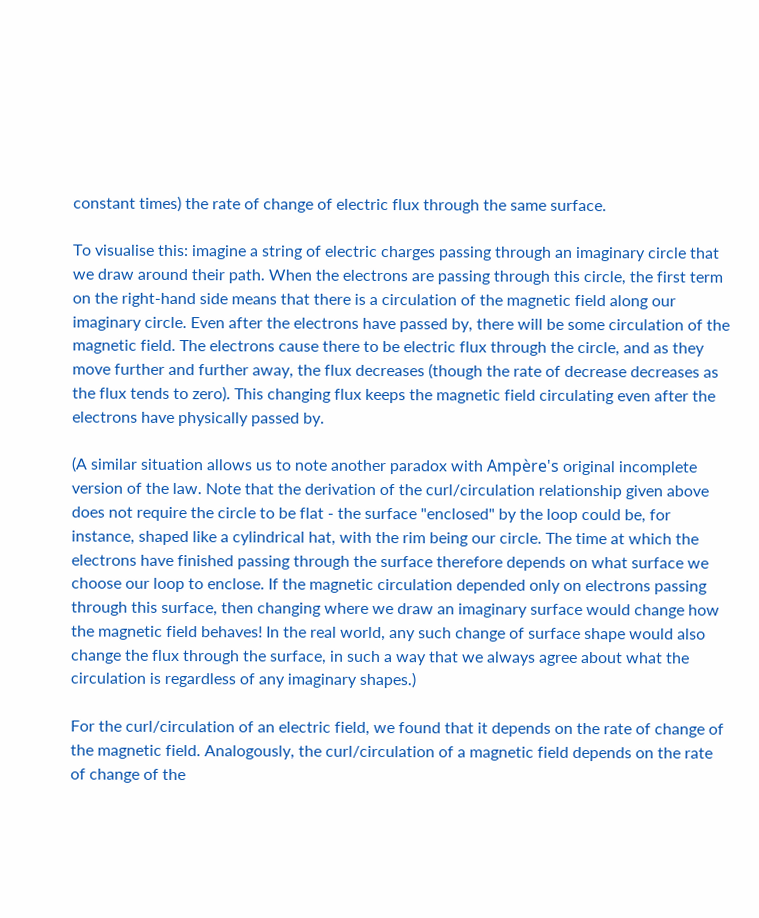constant times) the rate of change of electric flux through the same surface.

To visualise this: imagine a string of electric charges passing through an imaginary circle that we draw around their path. When the electrons are passing through this circle, the first term on the right-hand side means that there is a circulation of the magnetic field along our imaginary circle. Even after the electrons have passed by, there will be some circulation of the magnetic field. The electrons cause there to be electric flux through the circle, and as they move further and further away, the flux decreases (though the rate of decrease decreases as the flux tends to zero). This changing flux keeps the magnetic field circulating even after the electrons have physically passed by.

(A similar situation allows us to note another paradox with Ampère's original incomplete version of the law. Note that the derivation of the curl/circulation relationship given above does not require the circle to be flat - the surface "enclosed" by the loop could be, for instance, shaped like a cylindrical hat, with the rim being our circle. The time at which the electrons have finished passing through the surface therefore depends on what surface we choose our loop to enclose. If the magnetic circulation depended only on electrons passing through this surface, then changing where we draw an imaginary surface would change how the magnetic field behaves! In the real world, any such change of surface shape would also change the flux through the surface, in such a way that we always agree about what the circulation is regardless of any imaginary shapes.)

For the curl/circulation of an electric field, we found that it depends on the rate of change of the magnetic field. Analogously, the curl/circulation of a magnetic field depends on the rate of change of the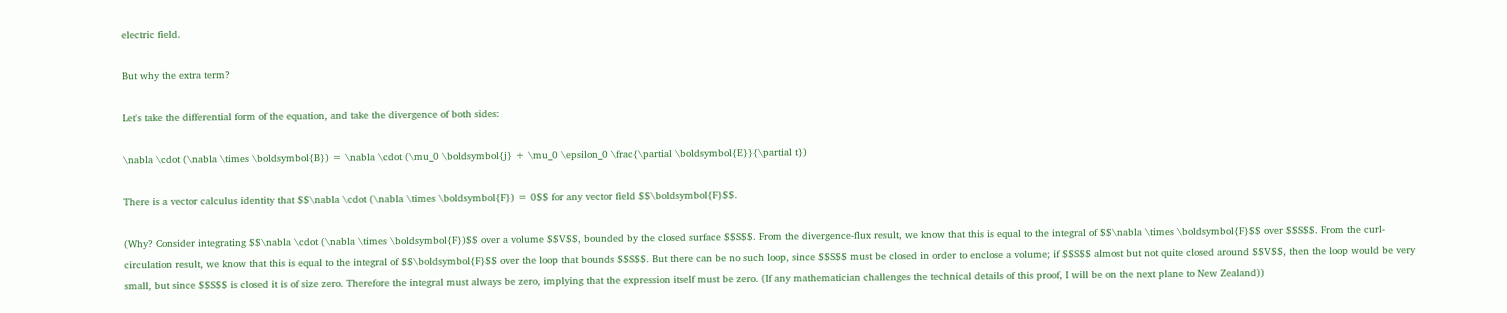electric field.

But why the extra term?

Let's take the differential form of the equation, and take the divergence of both sides:

\nabla \cdot (\nabla \times \boldsymbol{B}) = \nabla \cdot (\mu_0 \boldsymbol{j} + \mu_0 \epsilon_0 \frac{\partial \boldsymbol{E}}{\partial t})

There is a vector calculus identity that $$\nabla \cdot (\nabla \times \boldsymbol{F}) = 0$$ for any vector field $$\boldsymbol{F}$$.

(Why? Consider integrating $$\nabla \cdot (\nabla \times \boldsymbol{F})$$ over a volume $$V$$, bounded by the closed surface $$S$$. From the divergence-flux result, we know that this is equal to the integral of $$\nabla \times \boldsymbol{F}$$ over $$S$$. From the curl-circulation result, we know that this is equal to the integral of $$\boldsymbol{F}$$ over the loop that bounds $$S$$. But there can be no such loop, since $$S$$ must be closed in order to enclose a volume; if $$S$$ almost but not quite closed around $$V$$, then the loop would be very small, but since $$S$$ is closed it is of size zero. Therefore the integral must always be zero, implying that the expression itself must be zero. (If any mathematician challenges the technical details of this proof, I will be on the next plane to New Zealand))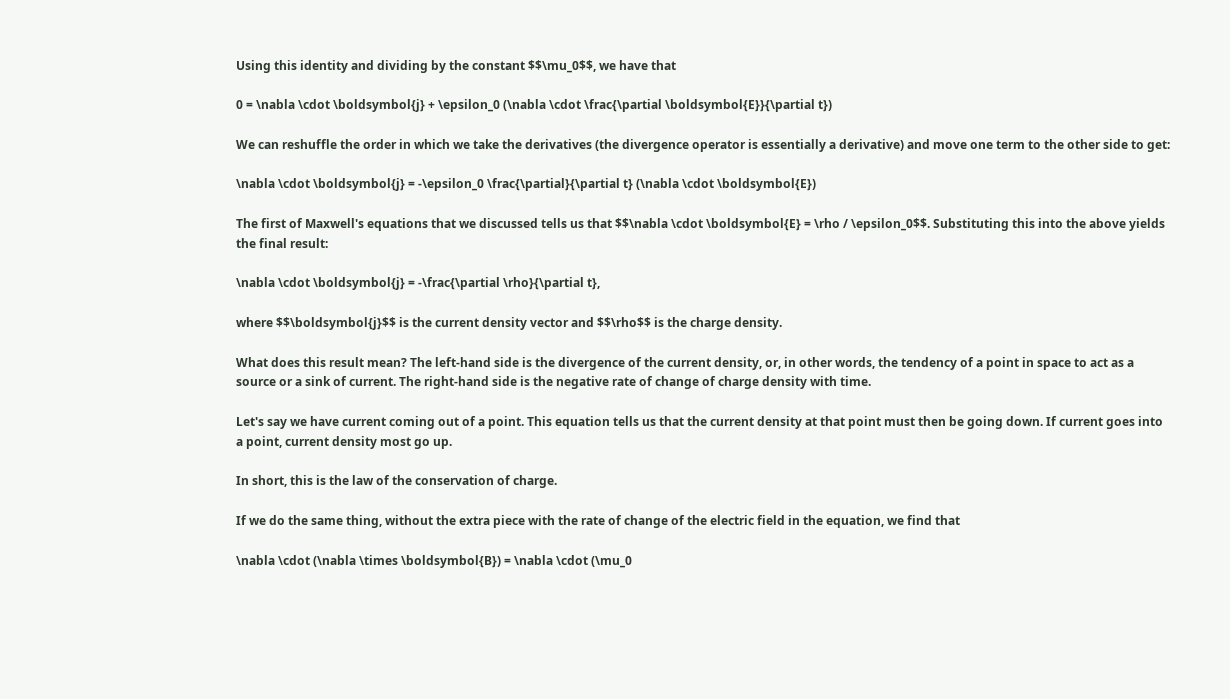Using this identity and dividing by the constant $$\mu_0$$, we have that

0 = \nabla \cdot \boldsymbol{j} + \epsilon_0 (\nabla \cdot \frac{\partial \boldsymbol{E}}{\partial t})

We can reshuffle the order in which we take the derivatives (the divergence operator is essentially a derivative) and move one term to the other side to get:

\nabla \cdot \boldsymbol{j} = -\epsilon_0 \frac{\partial}{\partial t} (\nabla \cdot \boldsymbol{E})

The first of Maxwell's equations that we discussed tells us that $$\nabla \cdot \boldsymbol{E} = \rho / \epsilon_0$$. Substituting this into the above yields the final result:

\nabla \cdot \boldsymbol{j} = -\frac{\partial \rho}{\partial t},

where $$\boldsymbol{j}$$ is the current density vector and $$\rho$$ is the charge density.

What does this result mean? The left-hand side is the divergence of the current density, or, in other words, the tendency of a point in space to act as a source or a sink of current. The right-hand side is the negative rate of change of charge density with time.

Let's say we have current coming out of a point. This equation tells us that the current density at that point must then be going down. If current goes into a point, current density most go up.

In short, this is the law of the conservation of charge.

If we do the same thing, without the extra piece with the rate of change of the electric field in the equation, we find that

\nabla \cdot (\nabla \times \boldsymbol{B}) = \nabla \cdot (\mu_0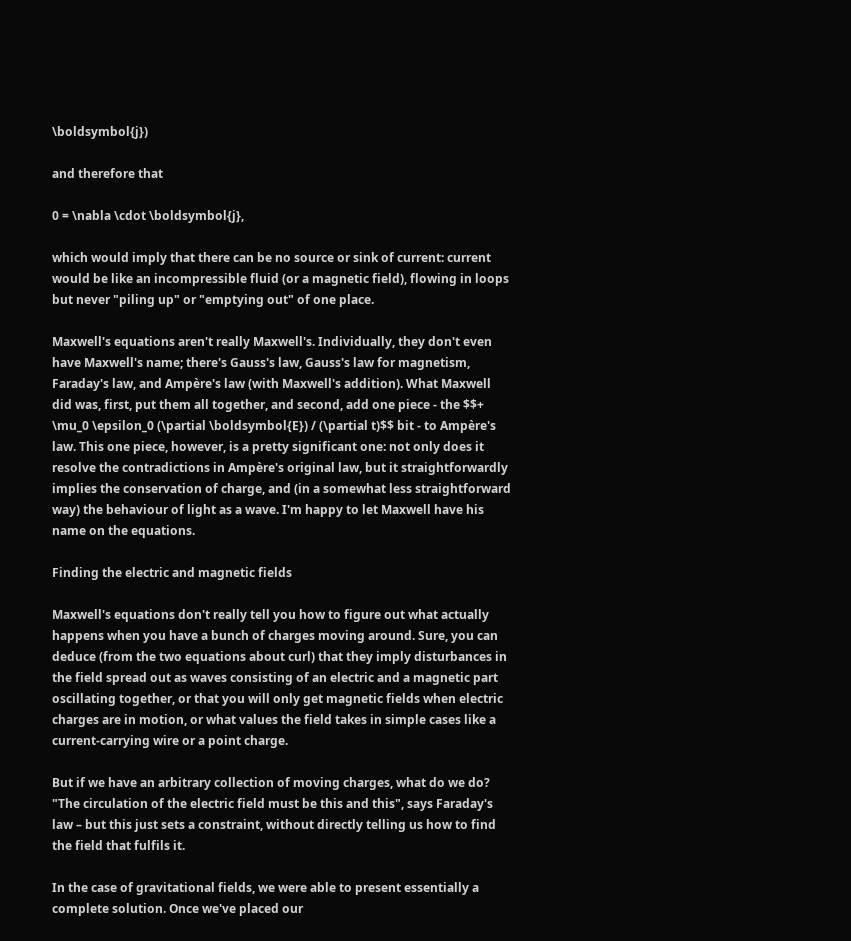\boldsymbol{j})

and therefore that

0 = \nabla \cdot \boldsymbol{j},

which would imply that there can be no source or sink of current: current would be like an incompressible fluid (or a magnetic field), flowing in loops but never "piling up" or "emptying out" of one place.

Maxwell's equations aren't really Maxwell's. Individually, they don't even have Maxwell's name; there's Gauss's law, Gauss's law for magnetism, Faraday's law, and Ampère's law (with Maxwell's addition). What Maxwell did was, first, put them all together, and second, add one piece - the $$+ \mu_0 \epsilon_0 (\partial \boldsymbol{E}) / (\partial t)$$ bit - to Ampère's law. This one piece, however, is a pretty significant one: not only does it resolve the contradictions in Ampère's original law, but it straightforwardly implies the conservation of charge, and (in a somewhat less straightforward way) the behaviour of light as a wave. I'm happy to let Maxwell have his name on the equations.

Finding the electric and magnetic fields

Maxwell's equations don't really tell you how to figure out what actually happens when you have a bunch of charges moving around. Sure, you can deduce (from the two equations about curl) that they imply disturbances in the field spread out as waves consisting of an electric and a magnetic part oscillating together, or that you will only get magnetic fields when electric charges are in motion, or what values the field takes in simple cases like a current-carrying wire or a point charge.

But if we have an arbitrary collection of moving charges, what do we do? "The circulation of the electric field must be this and this", says Faraday's law – but this just sets a constraint, without directly telling us how to find the field that fulfils it.

In the case of gravitational fields, we were able to present essentially a complete solution. Once we've placed our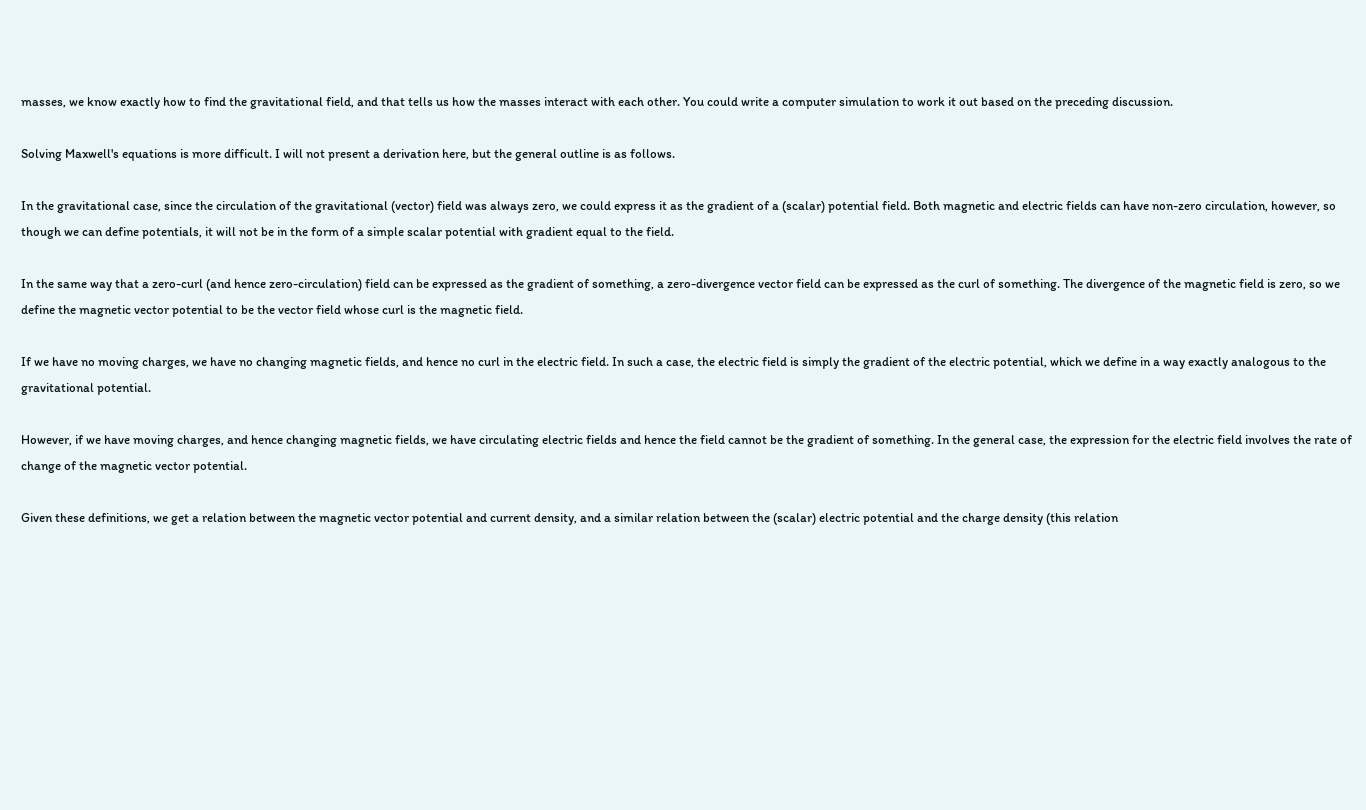masses, we know exactly how to find the gravitational field, and that tells us how the masses interact with each other. You could write a computer simulation to work it out based on the preceding discussion.

Solving Maxwell's equations is more difficult. I will not present a derivation here, but the general outline is as follows.

In the gravitational case, since the circulation of the gravitational (vector) field was always zero, we could express it as the gradient of a (scalar) potential field. Both magnetic and electric fields can have non-zero circulation, however, so though we can define potentials, it will not be in the form of a simple scalar potential with gradient equal to the field.

In the same way that a zero-curl (and hence zero-circulation) field can be expressed as the gradient of something, a zero-divergence vector field can be expressed as the curl of something. The divergence of the magnetic field is zero, so we define the magnetic vector potential to be the vector field whose curl is the magnetic field.

If we have no moving charges, we have no changing magnetic fields, and hence no curl in the electric field. In such a case, the electric field is simply the gradient of the electric potential, which we define in a way exactly analogous to the gravitational potential.

However, if we have moving charges, and hence changing magnetic fields, we have circulating electric fields and hence the field cannot be the gradient of something. In the general case, the expression for the electric field involves the rate of change of the magnetic vector potential.

Given these definitions, we get a relation between the magnetic vector potential and current density, and a similar relation between the (scalar) electric potential and the charge density (this relation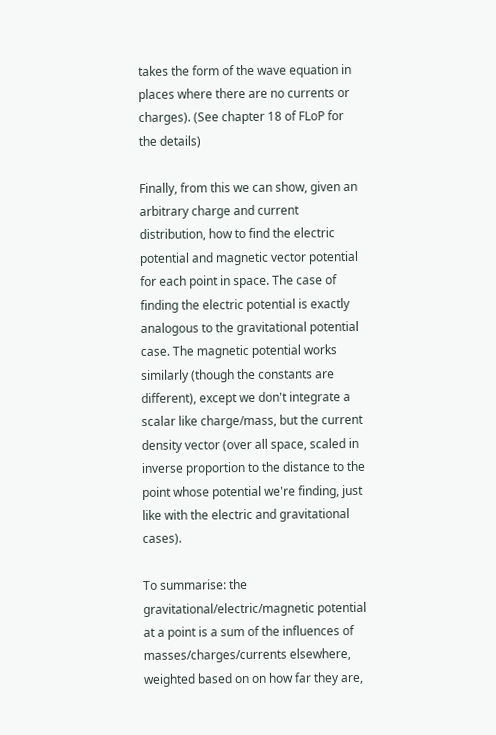takes the form of the wave equation in places where there are no currents or charges). (See chapter 18 of FLoP for the details)

Finally, from this we can show, given an arbitrary charge and current distribution, how to find the electric potential and magnetic vector potential for each point in space. The case of finding the electric potential is exactly analogous to the gravitational potential case. The magnetic potential works similarly (though the constants are different), except we don't integrate a scalar like charge/mass, but the current density vector (over all space, scaled in inverse proportion to the distance to the point whose potential we're finding, just like with the electric and gravitational cases).

To summarise: the gravitational/electric/magnetic potential at a point is a sum of the influences of masses/charges/currents elsewhere, weighted based on on how far they are,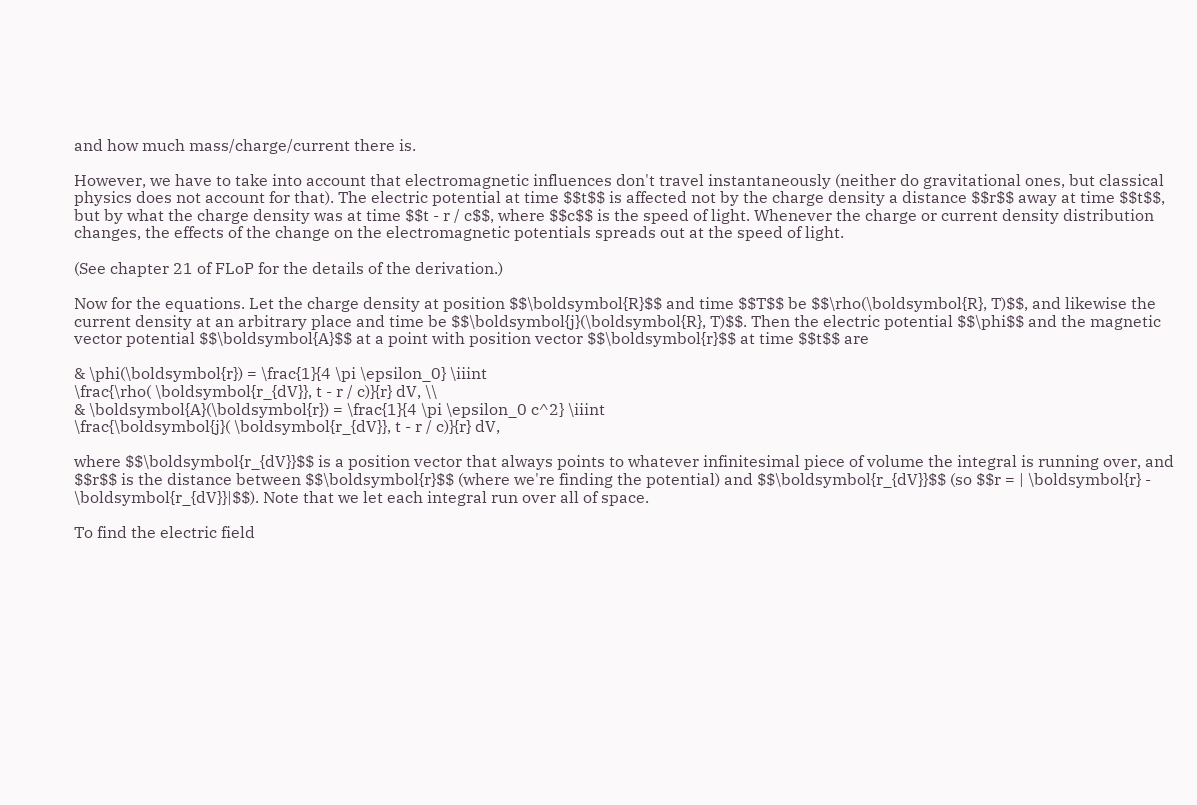and how much mass/charge/current there is.

However, we have to take into account that electromagnetic influences don't travel instantaneously (neither do gravitational ones, but classical physics does not account for that). The electric potential at time $$t$$ is affected not by the charge density a distance $$r$$ away at time $$t$$, but by what the charge density was at time $$t - r / c$$, where $$c$$ is the speed of light. Whenever the charge or current density distribution changes, the effects of the change on the electromagnetic potentials spreads out at the speed of light.

(See chapter 21 of FLoP for the details of the derivation.)

Now for the equations. Let the charge density at position $$\boldsymbol{R}$$ and time $$T$$ be $$\rho(\boldsymbol{R}, T)$$, and likewise the current density at an arbitrary place and time be $$\boldsymbol{j}(\boldsymbol{R}, T)$$. Then the electric potential $$\phi$$ and the magnetic vector potential $$\boldsymbol{A}$$ at a point with position vector $$\boldsymbol{r}$$ at time $$t$$ are

& \phi(\boldsymbol{r}) = \frac{1}{4 \pi \epsilon_0} \iiint
\frac{\rho( \boldsymbol{r_{dV}}, t - r / c)}{r} dV, \\
& \boldsymbol{A}(\boldsymbol{r}) = \frac{1}{4 \pi \epsilon_0 c^2} \iiint
\frac{\boldsymbol{j}( \boldsymbol{r_{dV}}, t - r / c)}{r} dV,

where $$\boldsymbol{r_{dV}}$$ is a position vector that always points to whatever infinitesimal piece of volume the integral is running over, and $$r$$ is the distance between $$\boldsymbol{r}$$ (where we're finding the potential) and $$\boldsymbol{r_{dV}}$$ (so $$r = | \boldsymbol{r} - \boldsymbol{r_{dV}}|$$). Note that we let each integral run over all of space.

To find the electric field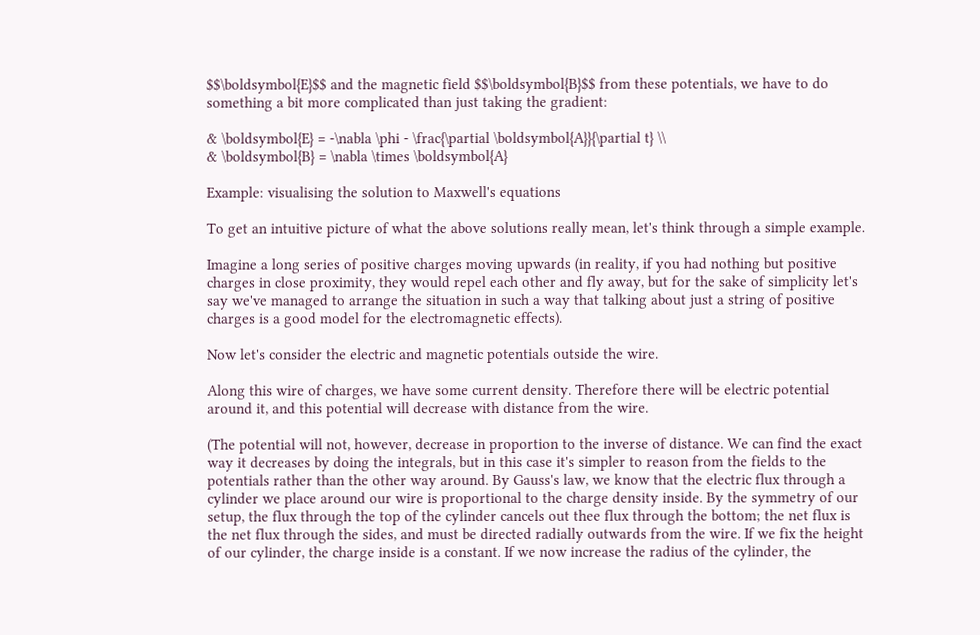$$\boldsymbol{E}$$ and the magnetic field $$\boldsymbol{B}$$ from these potentials, we have to do something a bit more complicated than just taking the gradient:

& \boldsymbol{E} = -\nabla \phi - \frac{\partial \boldsymbol{A}}{\partial t} \\
& \boldsymbol{B} = \nabla \times \boldsymbol{A}

Example: visualising the solution to Maxwell's equations

To get an intuitive picture of what the above solutions really mean, let's think through a simple example.

Imagine a long series of positive charges moving upwards (in reality, if you had nothing but positive charges in close proximity, they would repel each other and fly away, but for the sake of simplicity let's say we've managed to arrange the situation in such a way that talking about just a string of positive charges is a good model for the electromagnetic effects).

Now let's consider the electric and magnetic potentials outside the wire.

Along this wire of charges, we have some current density. Therefore there will be electric potential around it, and this potential will decrease with distance from the wire.

(The potential will not, however, decrease in proportion to the inverse of distance. We can find the exact way it decreases by doing the integrals, but in this case it's simpler to reason from the fields to the potentials rather than the other way around. By Gauss's law, we know that the electric flux through a cylinder we place around our wire is proportional to the charge density inside. By the symmetry of our setup, the flux through the top of the cylinder cancels out thee flux through the bottom; the net flux is the net flux through the sides, and must be directed radially outwards from the wire. If we fix the height of our cylinder, the charge inside is a constant. If we now increase the radius of the cylinder, the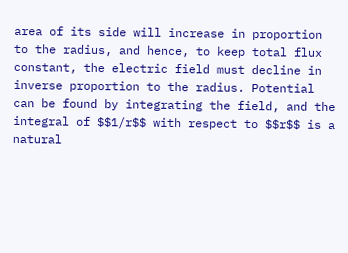area of its side will increase in proportion to the radius, and hence, to keep total flux constant, the electric field must decline in inverse proportion to the radius. Potential can be found by integrating the field, and the integral of $$1/r$$ with respect to $$r$$ is a natural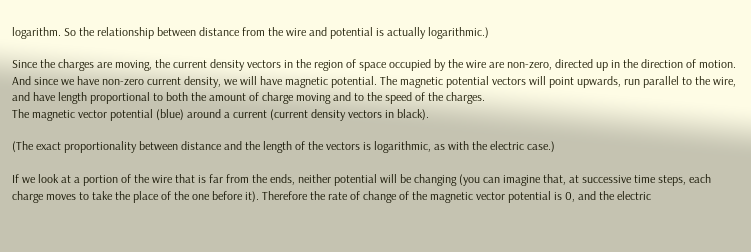logarithm. So the relationship between distance from the wire and potential is actually logarithmic.)

Since the charges are moving, the current density vectors in the region of space occupied by the wire are non-zero, directed up in the direction of motion. And since we have non-zero current density, we will have magnetic potential. The magnetic potential vectors will point upwards, run parallel to the wire, and have length proportional to both the amount of charge moving and to the speed of the charges.
The magnetic vector potential (blue) around a current (current density vectors in black).

(The exact proportionality between distance and the length of the vectors is logarithmic, as with the electric case.)

If we look at a portion of the wire that is far from the ends, neither potential will be changing (you can imagine that, at successive time steps, each charge moves to take the place of the one before it). Therefore the rate of change of the magnetic vector potential is 0, and the electric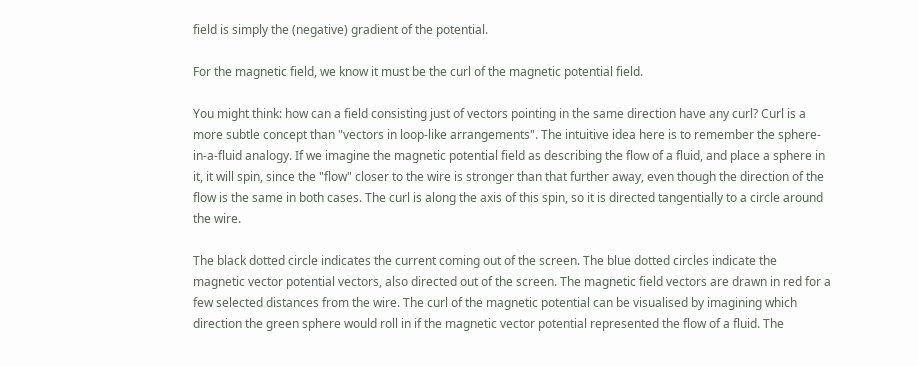field is simply the (negative) gradient of the potential.

For the magnetic field, we know it must be the curl of the magnetic potential field.

You might think: how can a field consisting just of vectors pointing in the same direction have any curl? Curl is a more subtle concept than "vectors in loop-like arrangements". The intuitive idea here is to remember the sphere-in-a-fluid analogy. If we imagine the magnetic potential field as describing the flow of a fluid, and place a sphere in it, it will spin, since the "flow" closer to the wire is stronger than that further away, even though the direction of the flow is the same in both cases. The curl is along the axis of this spin, so it is directed tangentially to a circle around the wire.

The black dotted circle indicates the current coming out of the screen. The blue dotted circles indicate the magnetic vector potential vectors, also directed out of the screen. The magnetic field vectors are drawn in red for a few selected distances from the wire. The curl of the magnetic potential can be visualised by imagining which direction the green sphere would roll in if the magnetic vector potential represented the flow of a fluid. The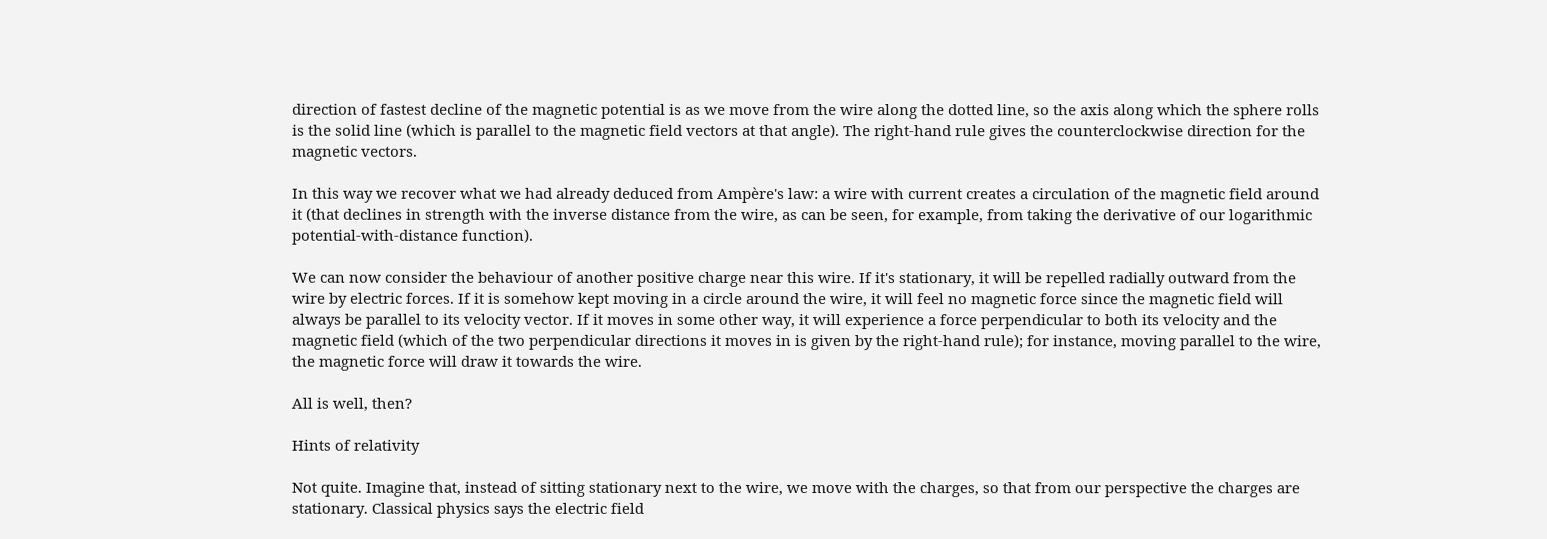direction of fastest decline of the magnetic potential is as we move from the wire along the dotted line, so the axis along which the sphere rolls is the solid line (which is parallel to the magnetic field vectors at that angle). The right-hand rule gives the counterclockwise direction for the magnetic vectors.

In this way we recover what we had already deduced from Ampère's law: a wire with current creates a circulation of the magnetic field around it (that declines in strength with the inverse distance from the wire, as can be seen, for example, from taking the derivative of our logarithmic potential-with-distance function).

We can now consider the behaviour of another positive charge near this wire. If it's stationary, it will be repelled radially outward from the wire by electric forces. If it is somehow kept moving in a circle around the wire, it will feel no magnetic force since the magnetic field will always be parallel to its velocity vector. If it moves in some other way, it will experience a force perpendicular to both its velocity and the magnetic field (which of the two perpendicular directions it moves in is given by the right-hand rule); for instance, moving parallel to the wire, the magnetic force will draw it towards the wire.

All is well, then?

Hints of relativity

Not quite. Imagine that, instead of sitting stationary next to the wire, we move with the charges, so that from our perspective the charges are stationary. Classical physics says the electric field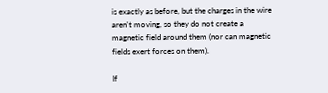is exactly as before, but the charges in the wire aren't moving, so they do not create a magnetic field around them (nor can magnetic fields exert forces on them).

If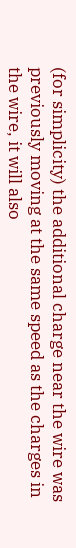(for simplicity) the additional charge near the wire was previously moving at the same speed as the charges in the wire, it will also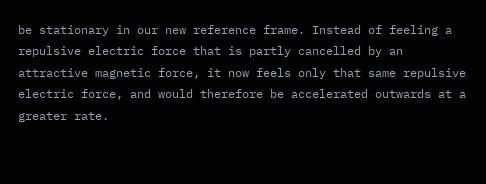be stationary in our new reference frame. Instead of feeling a repulsive electric force that is partly cancelled by an attractive magnetic force, it now feels only that same repulsive electric force, and would therefore be accelerated outwards at a greater rate.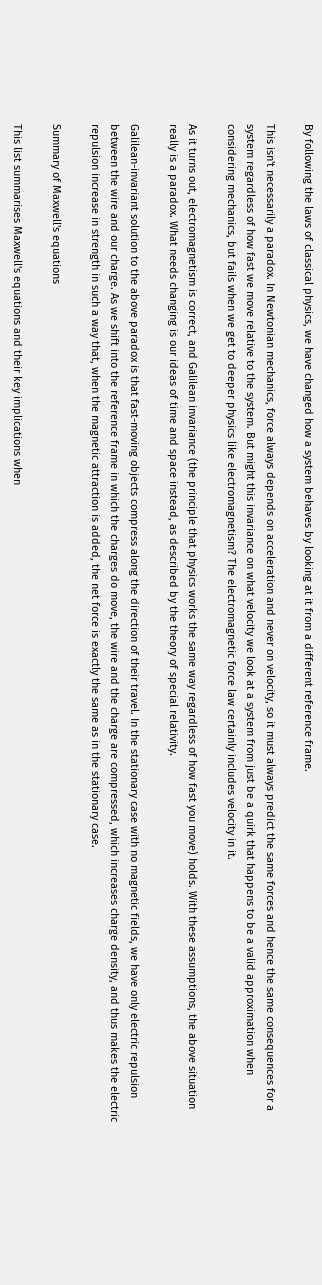By following the laws of classical physics, we have changed how a system behaves by looking at it from a different reference frame.

This isn't necessarily a paradox. In Newtonian mechanics, force always depends on acceleration and never on velocity, so it must always predict the same forces and hence the same consequences for a system regardless of how fast we move relative to the system. But might this invariance on what velocity we look at a system from just be a quirk that happens to be a valid approximation when considering mechanics, but fails when we get to deeper physics like electromagnetism? The electromagnetic force law certainly includes velocity in it.

As it turns out, electromagnetism is correct, and Galilean invariance (the principle that physics works the same way regardless of how fast you move) holds. With these assumptions, the above situation really is a paradox. What needs changing is our ideas of time and space instead, as described by the theory of special relativity.

Galilean-invariant solution to the above paradox is that fast-moving objects compress along the direction of their travel. In the stationary case with no magnetic fields, we have only electric repulsion between the wire and our charge. As we shift into the reference frame in which the charges do move, the wire and the charge are compressed, which increases charge density, and thus makes the electric repulsion increase in strength in such a way that, when the magnetic attraction is added, the net force is exactly the same as in the stationary case.

Summary of Maxwell's equations

This list summarises Maxwell's equations and their key implications when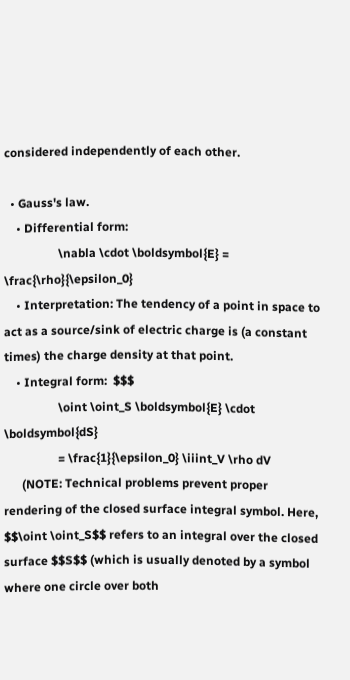considered independently of each other.

  • Gauss's law.
    • Differential form:
                  \nabla \cdot \boldsymbol{E} = \frac{\rho}{\epsilon_0}
    • Interpretation: The tendency of a point in space to act as a source/sink of electric charge is (a constant times) the charge density at that point.
    • Integral form:  $$$
                  \oint \oint_S \boldsymbol{E} \cdot \boldsymbol{dS}
                  = \frac{1}{\epsilon_0} \iiint_V \rho dV
      (NOTE: Technical problems prevent proper rendering of the closed surface integral symbol. Here, $$\oint \oint_S$$ refers to an integral over the closed surface $$S$$ (which is usually denoted by a symbol where one circle over both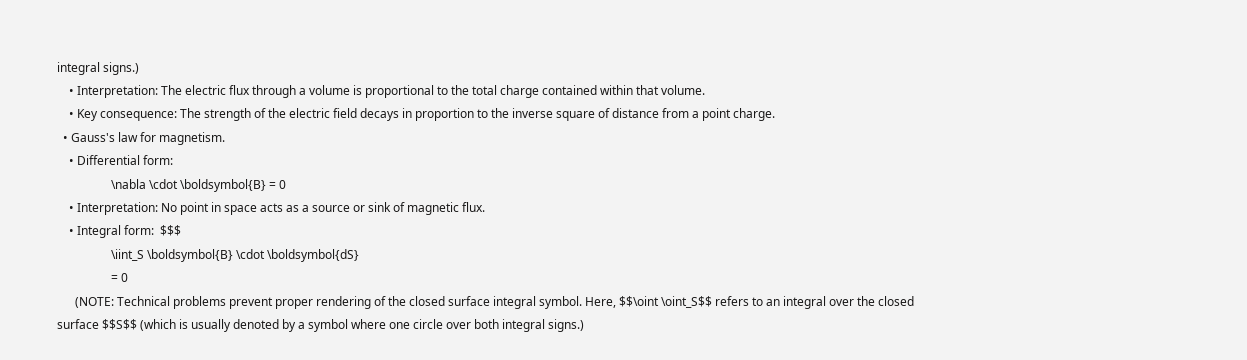integral signs.)
    • Interpretation: The electric flux through a volume is proportional to the total charge contained within that volume.
    • Key consequence: The strength of the electric field decays in proportion to the inverse square of distance from a point charge.
  • Gauss's law for magnetism.
    • Differential form:
                  \nabla \cdot \boldsymbol{B} = 0
    • Interpretation: No point in space acts as a source or sink of magnetic flux.
    • Integral form:  $$$
                  \iint_S \boldsymbol{B} \cdot \boldsymbol{dS}
                  = 0
      (NOTE: Technical problems prevent proper rendering of the closed surface integral symbol. Here, $$\oint \oint_S$$ refers to an integral over the closed surface $$S$$ (which is usually denoted by a symbol where one circle over both integral signs.)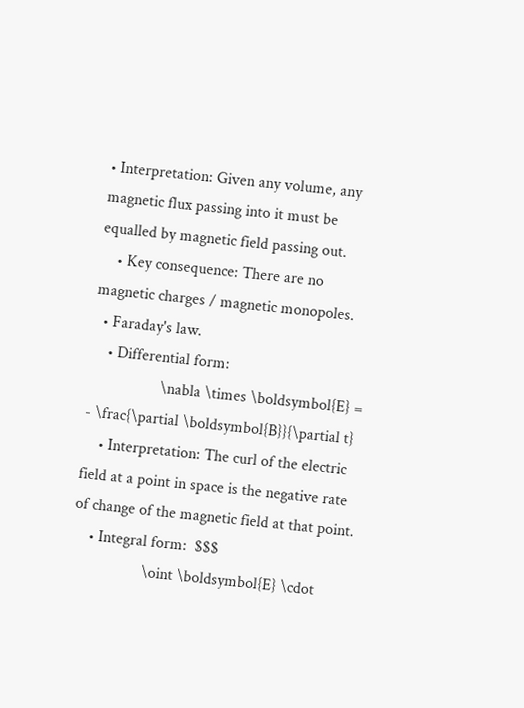• Interpretation: Given any volume, any magnetic flux passing into it must be equalled by magnetic field passing out.
    • Key consequence: There are no magnetic charges / magnetic monopoles.
  • Faraday's law.
    • Differential form:
                  \nabla \times \boldsymbol{E} = - \frac{\partial \boldsymbol{B}}{\partial t}
    • Interpretation: The curl of the electric field at a point in space is the negative rate of change of the magnetic field at that point.
    • Integral form:  $$$
                  \oint \boldsymbol{E} \cdot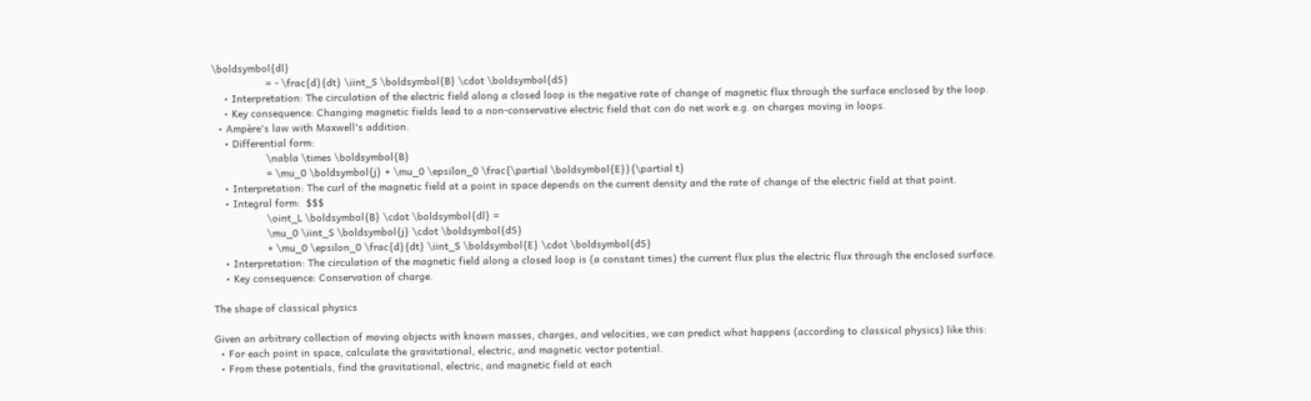\boldsymbol{dl}
                  = - \frac{d}{dt} \iint_S \boldsymbol{B} \cdot \boldsymbol{dS}
    • Interpretation: The circulation of the electric field along a closed loop is the negative rate of change of magnetic flux through the surface enclosed by the loop.
    • Key consequence: Changing magnetic fields lead to a non-conservative electric field that can do net work e.g. on charges moving in loops.
  • Ampère's law with Maxwell's addition.
    • Differential form:
                  \nabla \times \boldsymbol{B}
                  = \mu_0 \boldsymbol{j} + \mu_0 \epsilon_0 \frac{\partial \boldsymbol{E}}{\partial t}
    • Interpretation: The curl of the magnetic field at a point in space depends on the current density and the rate of change of the electric field at that point.
    • Integral form:  $$$
                  \oint_L \boldsymbol{B} \cdot \boldsymbol{dl} =
                  \mu_0 \iint_S \boldsymbol{j} \cdot \boldsymbol{dS}
                  + \mu_0 \epsilon_0 \frac{d}{dt} \iint_S \boldsymbol{E} \cdot \boldsymbol{dS}
    • Interpretation: The circulation of the magnetic field along a closed loop is (a constant times) the current flux plus the electric flux through the enclosed surface.
    • Key consequence: Conservation of charge.

The shape of classical physics

Given an arbitrary collection of moving objects with known masses, charges, and velocities, we can predict what happens (according to classical physics) like this:
  • For each point in space, calculate the gravitational, electric, and magnetic vector potential.
  • From these potentials, find the gravitational, electric, and magnetic field at each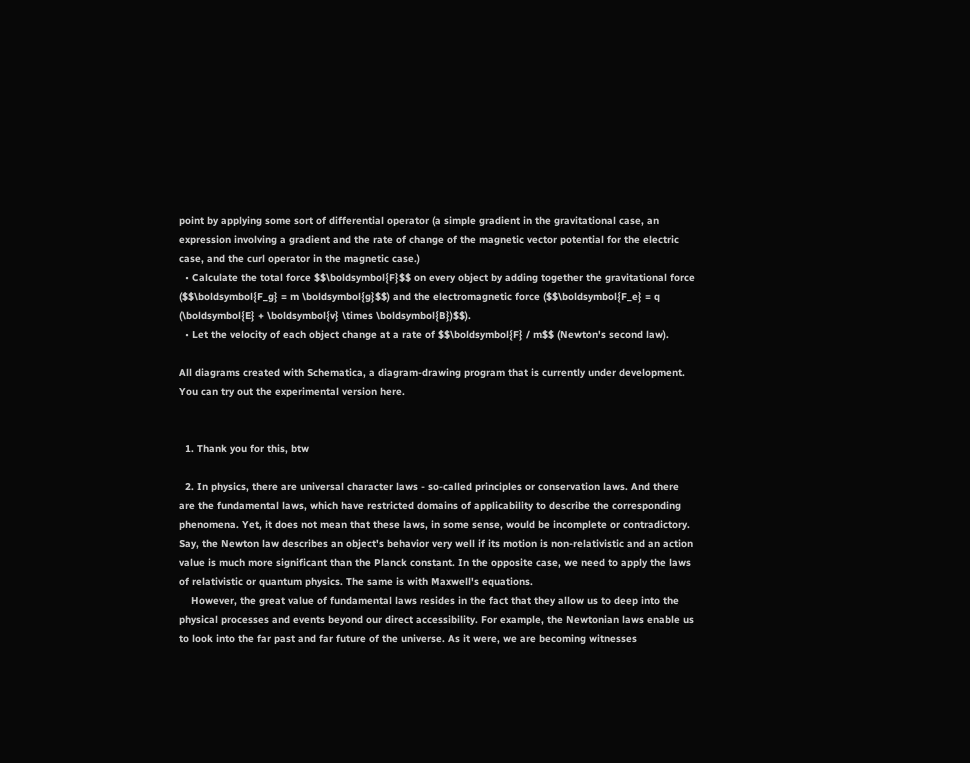point by applying some sort of differential operator (a simple gradient in the gravitational case, an expression involving a gradient and the rate of change of the magnetic vector potential for the electric case, and the curl operator in the magnetic case.)
  • Calculate the total force $$\boldsymbol{F}$$ on every object by adding together the gravitational force ($$\boldsymbol{F_g} = m \boldsymbol{g}$$) and the electromagnetic force ($$\boldsymbol{F_e} = q (\boldsymbol{E} + \boldsymbol{v} \times \boldsymbol{B})$$).
  • Let the velocity of each object change at a rate of $$\boldsymbol{F} / m$$ (Newton's second law).

All diagrams created with Schematica, a diagram-drawing program that is currently under development. You can try out the experimental version here.


  1. Thank you for this, btw

  2. In physics, there are universal character laws - so-called principles or conservation laws. And there are the fundamental laws, which have restricted domains of applicability to describe the corresponding phenomena. Yet, it does not mean that these laws, in some sense, would be incomplete or contradictory. Say, the Newton law describes an object's behavior very well if its motion is non-relativistic and an action value is much more significant than the Planck constant. In the opposite case, we need to apply the laws of relativistic or quantum physics. The same is with Maxwell's equations.
    However, the great value of fundamental laws resides in the fact that they allow us to deep into the physical processes and events beyond our direct accessibility. For example, the Newtonian laws enable us to look into the far past and far future of the universe. As it were, we are becoming witnesses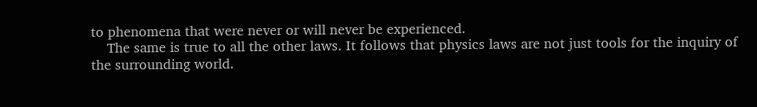to phenomena that were never or will never be experienced.
    The same is true to all the other laws. It follows that physics laws are not just tools for the inquiry of the surrounding world.